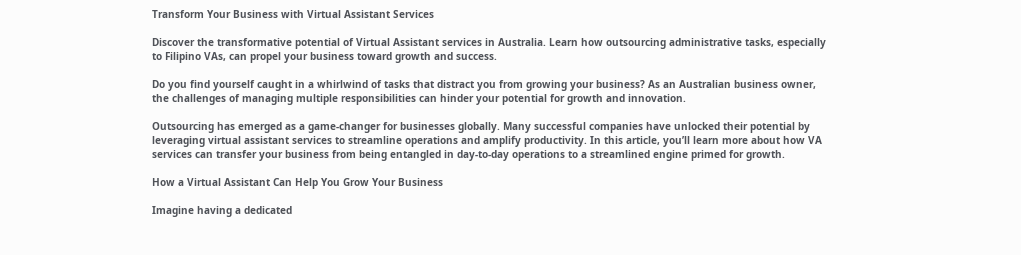Transform Your Business with Virtual Assistant Services

Discover the transformative potential of Virtual Assistant services in Australia. Learn how outsourcing administrative tasks, especially to Filipino VAs, can propel your business toward growth and success.

Do you find yourself caught in a whirlwind of tasks that distract you from growing your business? As an Australian business owner, the challenges of managing multiple responsibilities can hinder your potential for growth and innovation.

Outsourcing has emerged as a game-changer for businesses globally. Many successful companies have unlocked their potential by leveraging virtual assistant services to streamline operations and amplify productivity. In this article, you’ll learn more about how VA services can transfer your business from being entangled in day-to-day operations to a streamlined engine primed for growth.

How a Virtual Assistant Can Help You Grow Your Business

Imagine having a dedicated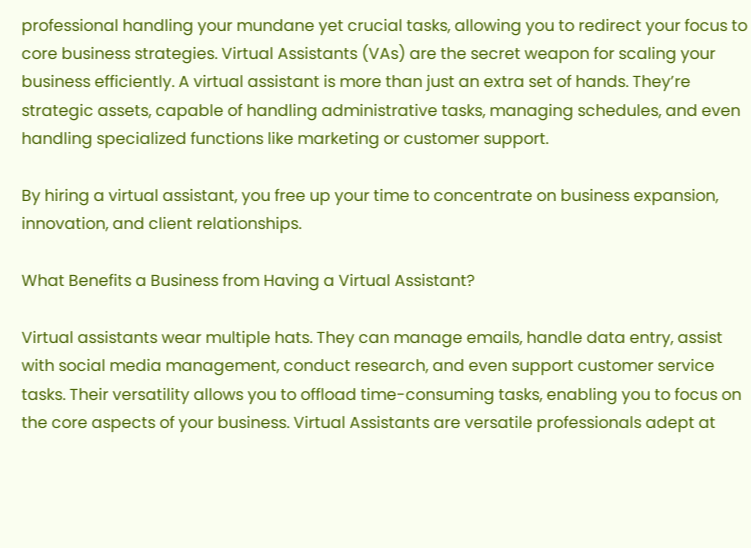professional handling your mundane yet crucial tasks, allowing you to redirect your focus to core business strategies. Virtual Assistants (VAs) are the secret weapon for scaling your business efficiently. A virtual assistant is more than just an extra set of hands. They’re strategic assets, capable of handling administrative tasks, managing schedules, and even handling specialized functions like marketing or customer support.

By hiring a virtual assistant, you free up your time to concentrate on business expansion, innovation, and client relationships.

What Benefits a Business from Having a Virtual Assistant?

Virtual assistants wear multiple hats. They can manage emails, handle data entry, assist with social media management, conduct research, and even support customer service tasks. Their versatility allows you to offload time-consuming tasks, enabling you to focus on the core aspects of your business. Virtual Assistants are versatile professionals adept at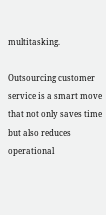multitasking.

Outsourcing customer service is a smart move that not only saves time but also reduces operational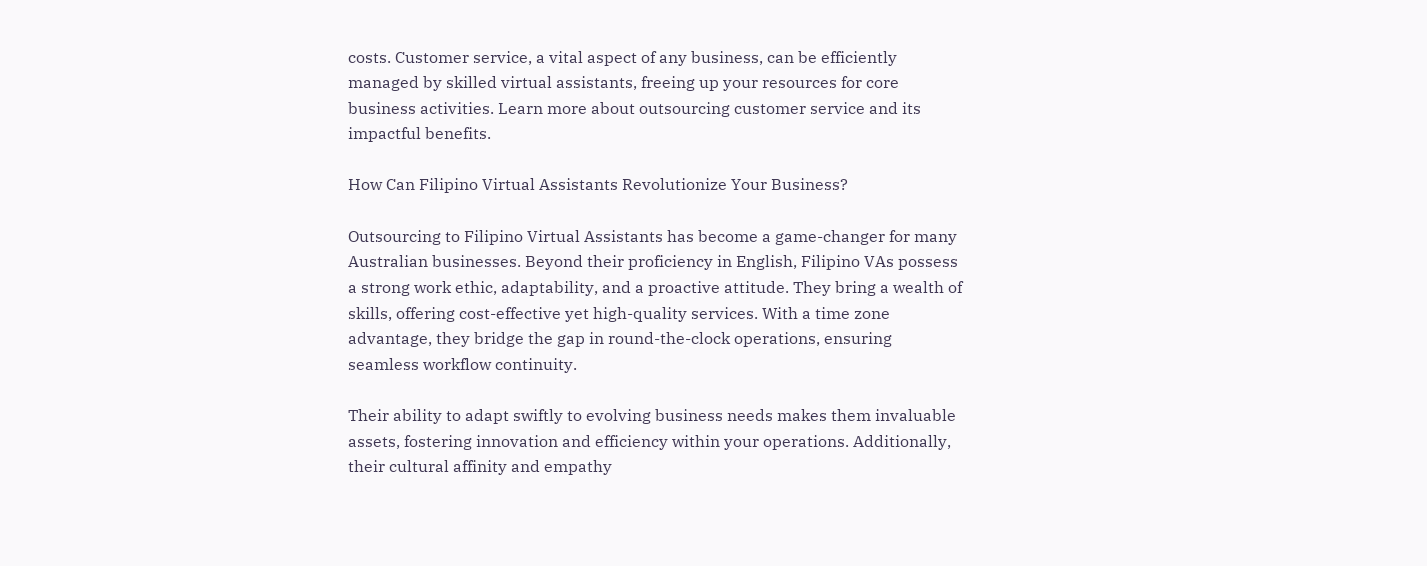costs. Customer service, a vital aspect of any business, can be efficiently managed by skilled virtual assistants, freeing up your resources for core business activities. Learn more about outsourcing customer service and its impactful benefits.

How Can Filipino Virtual Assistants Revolutionize Your Business?

Outsourcing to Filipino Virtual Assistants has become a game-changer for many Australian businesses. Beyond their proficiency in English, Filipino VAs possess a strong work ethic, adaptability, and a proactive attitude. They bring a wealth of skills, offering cost-effective yet high-quality services. With a time zone advantage, they bridge the gap in round-the-clock operations, ensuring seamless workflow continuity.

Their ability to adapt swiftly to evolving business needs makes them invaluable assets, fostering innovation and efficiency within your operations. Additionally, their cultural affinity and empathy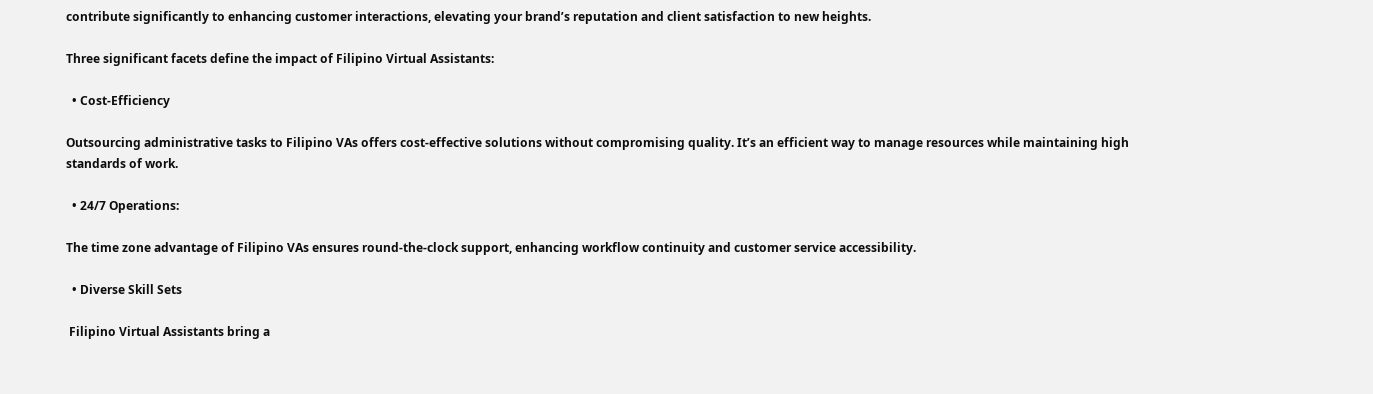contribute significantly to enhancing customer interactions, elevating your brand’s reputation and client satisfaction to new heights.

Three significant facets define the impact of Filipino Virtual Assistants:

  • Cost-Efficiency

Outsourcing administrative tasks to Filipino VAs offers cost-effective solutions without compromising quality. It’s an efficient way to manage resources while maintaining high standards of work.

  • 24/7 Operations:

The time zone advantage of Filipino VAs ensures round-the-clock support, enhancing workflow continuity and customer service accessibility.

  • Diverse Skill Sets

 Filipino Virtual Assistants bring a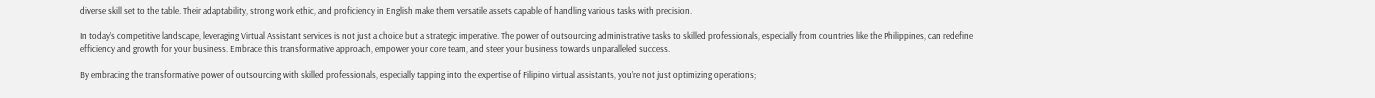diverse skill set to the table. Their adaptability, strong work ethic, and proficiency in English make them versatile assets capable of handling various tasks with precision.

In today’s competitive landscape, leveraging Virtual Assistant services is not just a choice but a strategic imperative. The power of outsourcing administrative tasks to skilled professionals, especially from countries like the Philippines, can redefine efficiency and growth for your business. Embrace this transformative approach, empower your core team, and steer your business towards unparalleled success.

By embracing the transformative power of outsourcing with skilled professionals, especially tapping into the expertise of Filipino virtual assistants, you’re not just optimizing operations;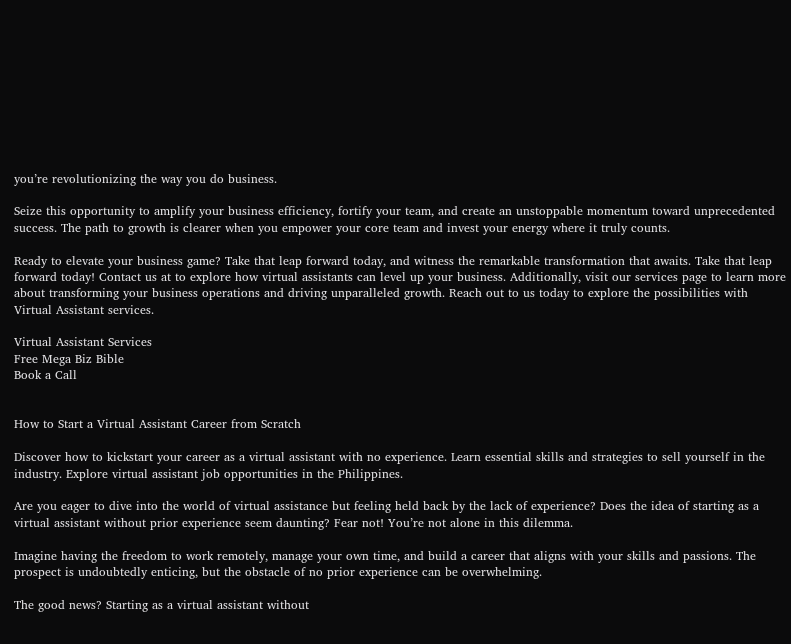you’re revolutionizing the way you do business.

Seize this opportunity to amplify your business efficiency, fortify your team, and create an unstoppable momentum toward unprecedented success. The path to growth is clearer when you empower your core team and invest your energy where it truly counts.

Ready to elevate your business game? Take that leap forward today, and witness the remarkable transformation that awaits. Take that leap forward today! Contact us at to explore how virtual assistants can level up your business. Additionally, visit our services page to learn more about transforming your business operations and driving unparalleled growth. Reach out to us today to explore the possibilities with Virtual Assistant services.

Virtual Assistant Services
Free Mega Biz Bible
Book a Call


How to Start a Virtual Assistant Career from Scratch

Discover how to kickstart your career as a virtual assistant with no experience. Learn essential skills and strategies to sell yourself in the industry. Explore virtual assistant job opportunities in the Philippines.

Are you eager to dive into the world of virtual assistance but feeling held back by the lack of experience? Does the idea of starting as a virtual assistant without prior experience seem daunting? Fear not! You’re not alone in this dilemma.

Imagine having the freedom to work remotely, manage your own time, and build a career that aligns with your skills and passions. The prospect is undoubtedly enticing, but the obstacle of no prior experience can be overwhelming.

The good news? Starting as a virtual assistant without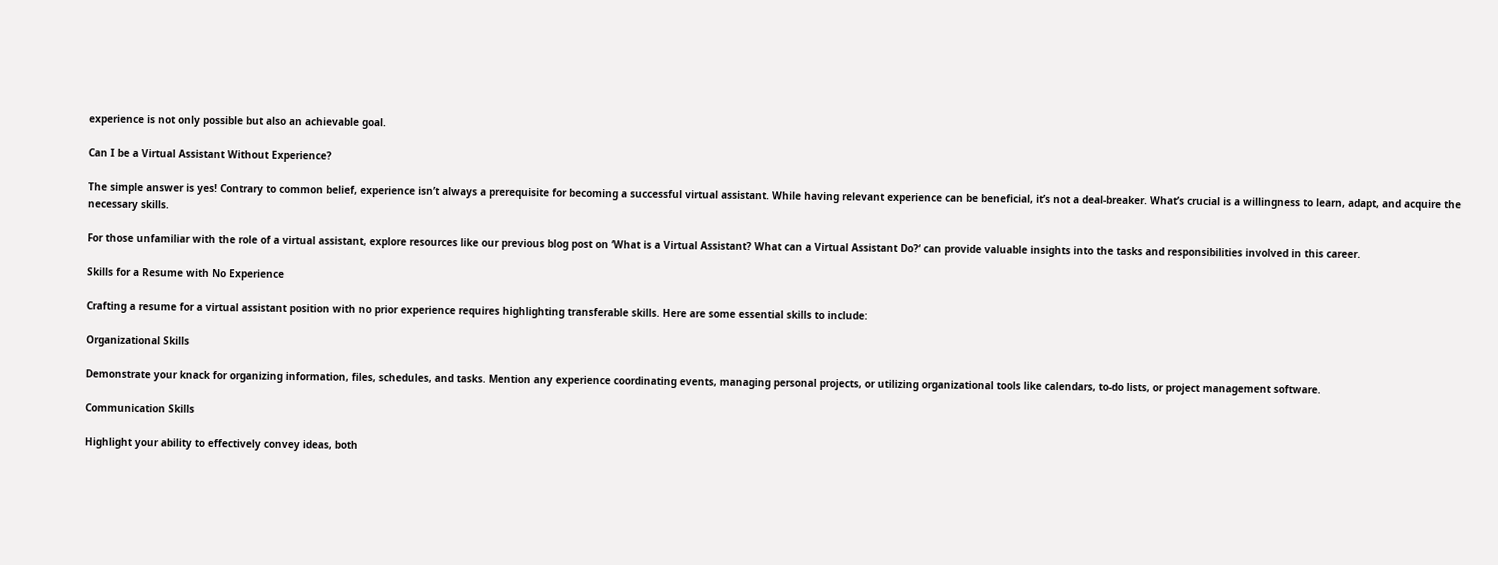experience is not only possible but also an achievable goal.

Can I be a Virtual Assistant Without Experience?

The simple answer is yes! Contrary to common belief, experience isn’t always a prerequisite for becoming a successful virtual assistant. While having relevant experience can be beneficial, it’s not a deal-breaker. What’s crucial is a willingness to learn, adapt, and acquire the necessary skills.

For those unfamiliar with the role of a virtual assistant, explore resources like our previous blog post on ‘What is a Virtual Assistant? What can a Virtual Assistant Do?‘ can provide valuable insights into the tasks and responsibilities involved in this career.

Skills for a Resume with No Experience

Crafting a resume for a virtual assistant position with no prior experience requires highlighting transferable skills. Here are some essential skills to include:

Organizational Skills

Demonstrate your knack for organizing information, files, schedules, and tasks. Mention any experience coordinating events, managing personal projects, or utilizing organizational tools like calendars, to-do lists, or project management software.

Communication Skills

Highlight your ability to effectively convey ideas, both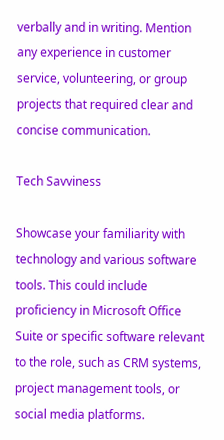verbally and in writing. Mention any experience in customer service, volunteering, or group projects that required clear and concise communication.

Tech Savviness

Showcase your familiarity with technology and various software tools. This could include proficiency in Microsoft Office Suite or specific software relevant to the role, such as CRM systems, project management tools, or social media platforms.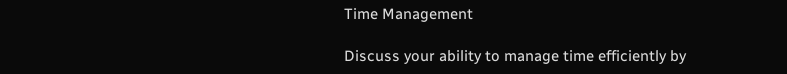Time Management

Discuss your ability to manage time efficiently by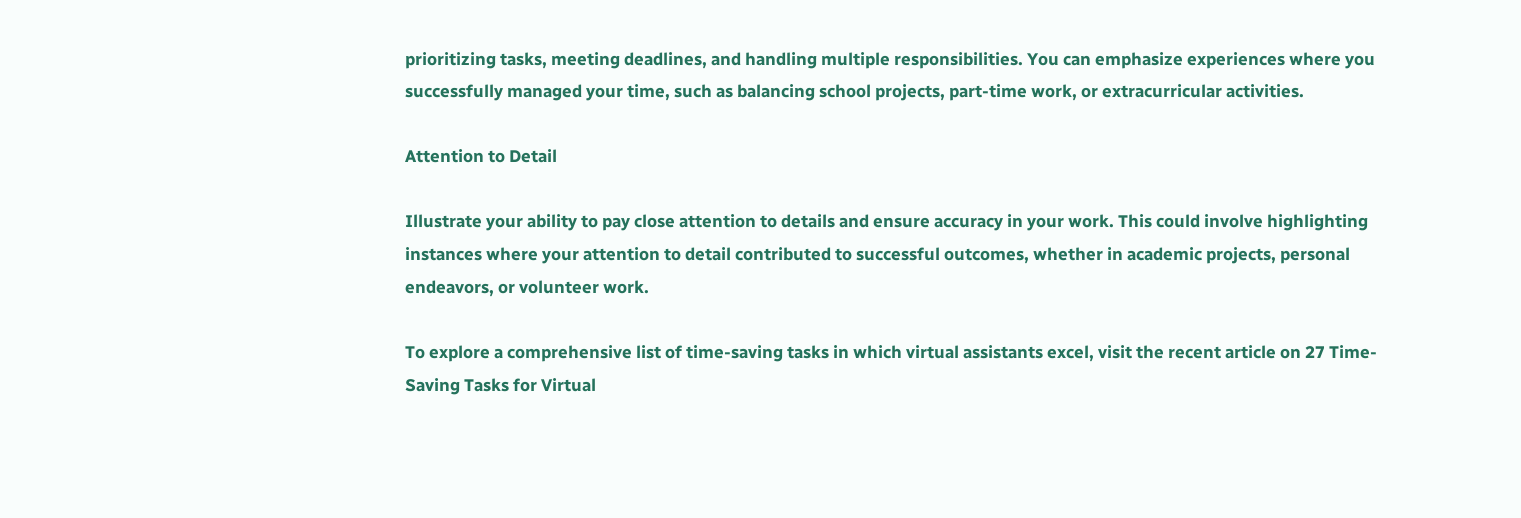prioritizing tasks, meeting deadlines, and handling multiple responsibilities. You can emphasize experiences where you successfully managed your time, such as balancing school projects, part-time work, or extracurricular activities.

Attention to Detail

Illustrate your ability to pay close attention to details and ensure accuracy in your work. This could involve highlighting instances where your attention to detail contributed to successful outcomes, whether in academic projects, personal endeavors, or volunteer work.

To explore a comprehensive list of time-saving tasks in which virtual assistants excel, visit the recent article on 27 Time-Saving Tasks for Virtual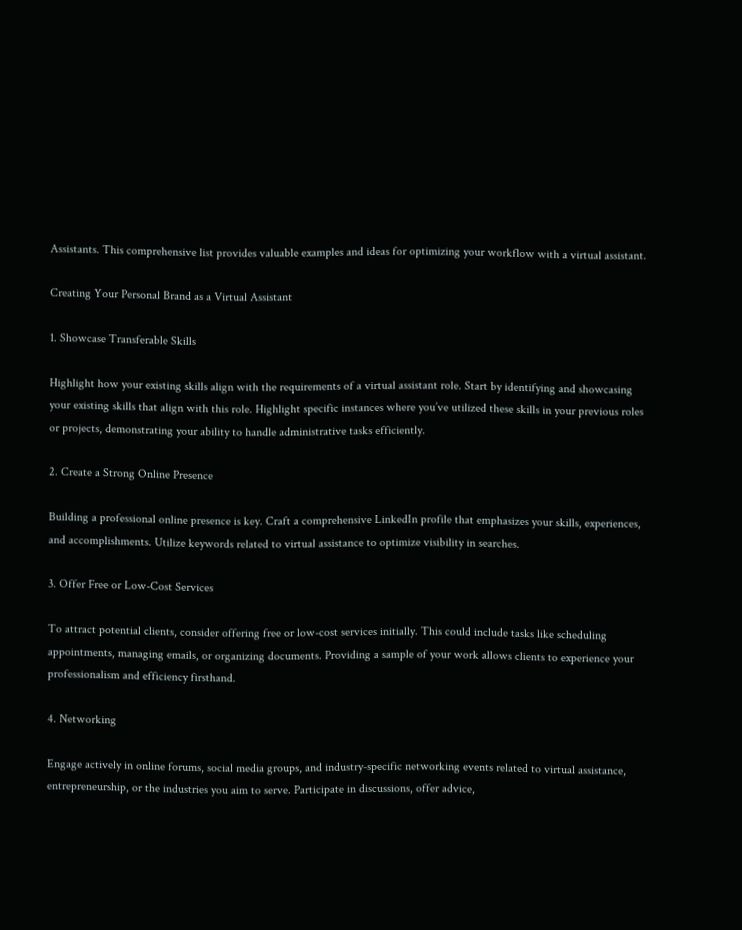Assistants. This comprehensive list provides valuable examples and ideas for optimizing your workflow with a virtual assistant.

Creating Your Personal Brand as a Virtual Assistant

1. Showcase Transferable Skills

Highlight how your existing skills align with the requirements of a virtual assistant role. Start by identifying and showcasing your existing skills that align with this role. Highlight specific instances where you’ve utilized these skills in your previous roles or projects, demonstrating your ability to handle administrative tasks efficiently.

2. Create a Strong Online Presence

Building a professional online presence is key. Craft a comprehensive LinkedIn profile that emphasizes your skills, experiences, and accomplishments. Utilize keywords related to virtual assistance to optimize visibility in searches.

3. Offer Free or Low-Cost Services

To attract potential clients, consider offering free or low-cost services initially. This could include tasks like scheduling appointments, managing emails, or organizing documents. Providing a sample of your work allows clients to experience your professionalism and efficiency firsthand.

4. Networking

Engage actively in online forums, social media groups, and industry-specific networking events related to virtual assistance, entrepreneurship, or the industries you aim to serve. Participate in discussions, offer advice,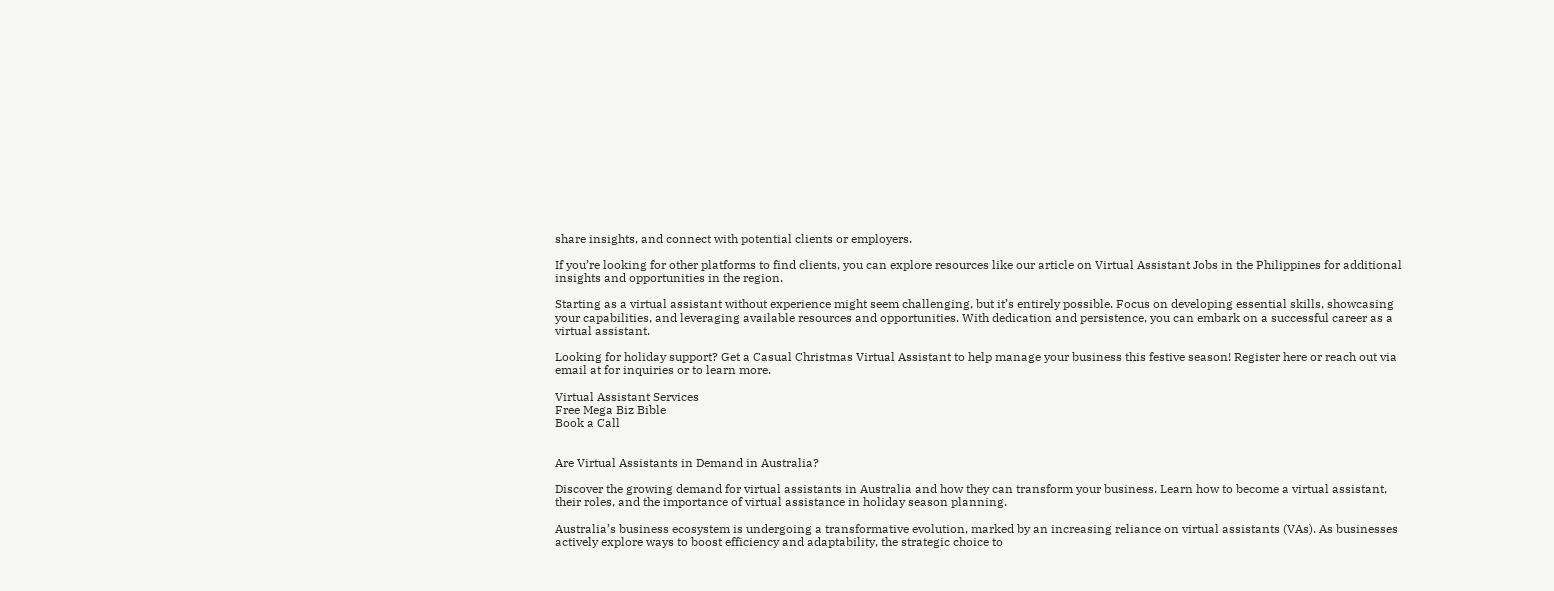share insights, and connect with potential clients or employers.

If you’re looking for other platforms to find clients, you can explore resources like our article on Virtual Assistant Jobs in the Philippines for additional insights and opportunities in the region.

Starting as a virtual assistant without experience might seem challenging, but it’s entirely possible. Focus on developing essential skills, showcasing your capabilities, and leveraging available resources and opportunities. With dedication and persistence, you can embark on a successful career as a virtual assistant.

Looking for holiday support? Get a Casual Christmas Virtual Assistant to help manage your business this festive season! Register here or reach out via email at for inquiries or to learn more.

Virtual Assistant Services
Free Mega Biz Bible
Book a Call


Are Virtual Assistants in Demand in Australia?

Discover the growing demand for virtual assistants in Australia and how they can transform your business. Learn how to become a virtual assistant, their roles, and the importance of virtual assistance in holiday season planning.

Australia’s business ecosystem is undergoing a transformative evolution, marked by an increasing reliance on virtual assistants (VAs). As businesses actively explore ways to boost efficiency and adaptability, the strategic choice to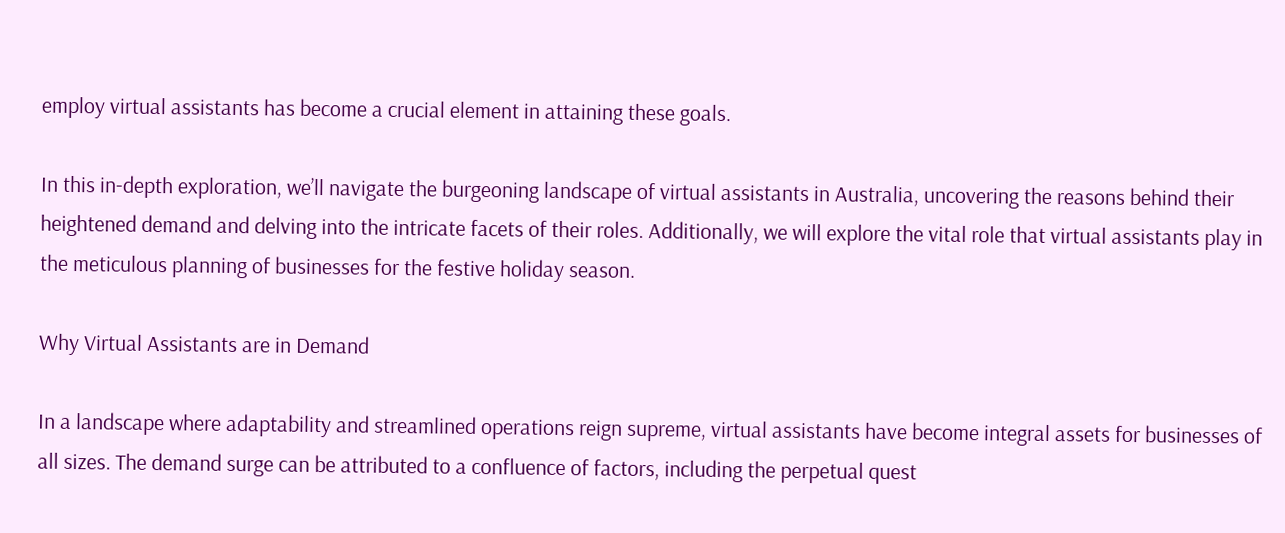employ virtual assistants has become a crucial element in attaining these goals.

In this in-depth exploration, we’ll navigate the burgeoning landscape of virtual assistants in Australia, uncovering the reasons behind their heightened demand and delving into the intricate facets of their roles. Additionally, we will explore the vital role that virtual assistants play in the meticulous planning of businesses for the festive holiday season.

Why Virtual Assistants are in Demand

In a landscape where adaptability and streamlined operations reign supreme, virtual assistants have become integral assets for businesses of all sizes. The demand surge can be attributed to a confluence of factors, including the perpetual quest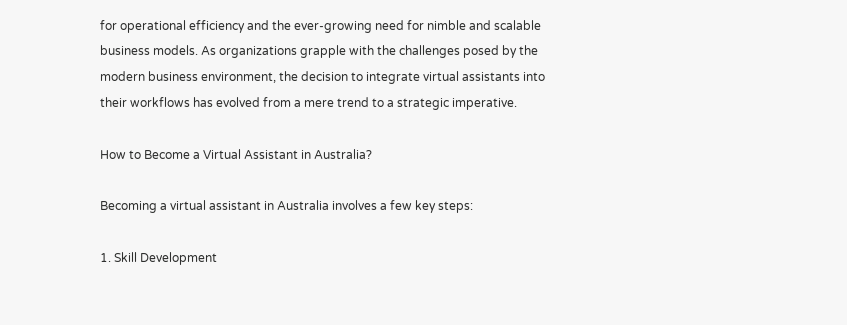for operational efficiency and the ever-growing need for nimble and scalable business models. As organizations grapple with the challenges posed by the modern business environment, the decision to integrate virtual assistants into their workflows has evolved from a mere trend to a strategic imperative.

How to Become a Virtual Assistant in Australia?

Becoming a virtual assistant in Australia involves a few key steps:

1. Skill Development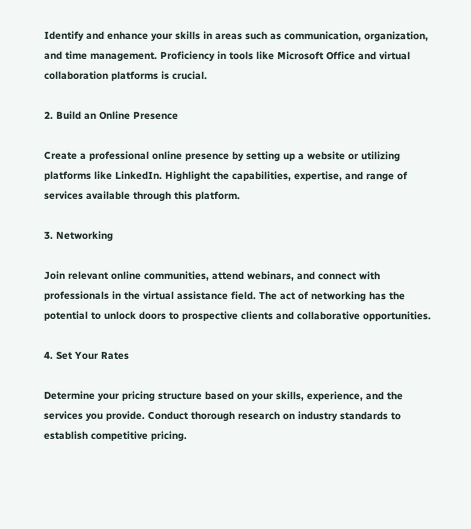Identify and enhance your skills in areas such as communication, organization, and time management. Proficiency in tools like Microsoft Office and virtual collaboration platforms is crucial.

2. Build an Online Presence

Create a professional online presence by setting up a website or utilizing platforms like LinkedIn. Highlight the capabilities, expertise, and range of services available through this platform.

3. Networking

Join relevant online communities, attend webinars, and connect with professionals in the virtual assistance field. The act of networking has the potential to unlock doors to prospective clients and collaborative opportunities.

4. Set Your Rates

Determine your pricing structure based on your skills, experience, and the services you provide. Conduct thorough research on industry standards to establish competitive pricing.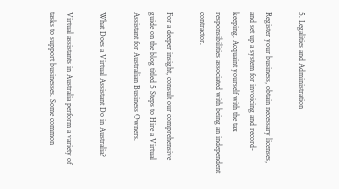5. Legalities and Administration

Register your business, obtain necessary licenses, and set up a system for invoicing and record-keeping. Acquaint yourself with the tax responsibilities associated with being an independent contractor.

For a deeper insight, consult our comprehensive guide on the blog titled 5 Steps to Hire a Virtual Assistant for Australian Business Owners.

What Does a Virtual Assistant Do in Australia?

Virtual assistants in Australia perform a variety of tasks to support businesses. Some common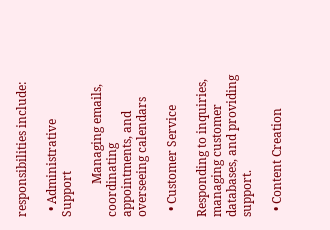responsibilities include:

  • Administrative Support

           Managing emails, coordinating appointments, and overseeing calendars

  • Customer Service

Responding to inquiries, managing customer databases, and providing support.

  • Content Creation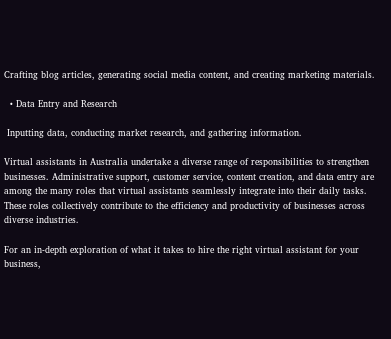Crafting blog articles, generating social media content, and creating marketing materials.

  • Data Entry and Research

 Inputting data, conducting market research, and gathering information.

Virtual assistants in Australia undertake a diverse range of responsibilities to strengthen businesses. Administrative support, customer service, content creation, and data entry are among the many roles that virtual assistants seamlessly integrate into their daily tasks. These roles collectively contribute to the efficiency and productivity of businesses across diverse industries.

For an in-depth exploration of what it takes to hire the right virtual assistant for your business,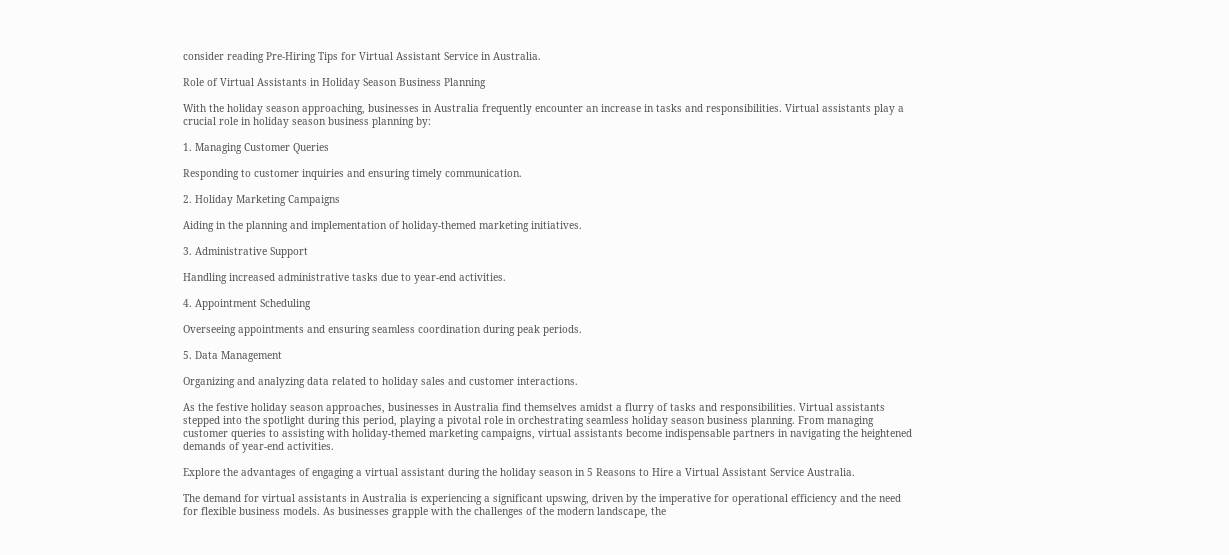consider reading Pre-Hiring Tips for Virtual Assistant Service in Australia.

Role of Virtual Assistants in Holiday Season Business Planning

With the holiday season approaching, businesses in Australia frequently encounter an increase in tasks and responsibilities. Virtual assistants play a crucial role in holiday season business planning by:

1. Managing Customer Queries

Responding to customer inquiries and ensuring timely communication.

2. Holiday Marketing Campaigns

Aiding in the planning and implementation of holiday-themed marketing initiatives.

3. Administrative Support

Handling increased administrative tasks due to year-end activities.

4. Appointment Scheduling

Overseeing appointments and ensuring seamless coordination during peak periods.

5. Data Management

Organizing and analyzing data related to holiday sales and customer interactions.

As the festive holiday season approaches, businesses in Australia find themselves amidst a flurry of tasks and responsibilities. Virtual assistants stepped into the spotlight during this period, playing a pivotal role in orchestrating seamless holiday season business planning. From managing customer queries to assisting with holiday-themed marketing campaigns, virtual assistants become indispensable partners in navigating the heightened demands of year-end activities.

Explore the advantages of engaging a virtual assistant during the holiday season in 5 Reasons to Hire a Virtual Assistant Service Australia.

The demand for virtual assistants in Australia is experiencing a significant upswing, driven by the imperative for operational efficiency and the need for flexible business models. As businesses grapple with the challenges of the modern landscape, the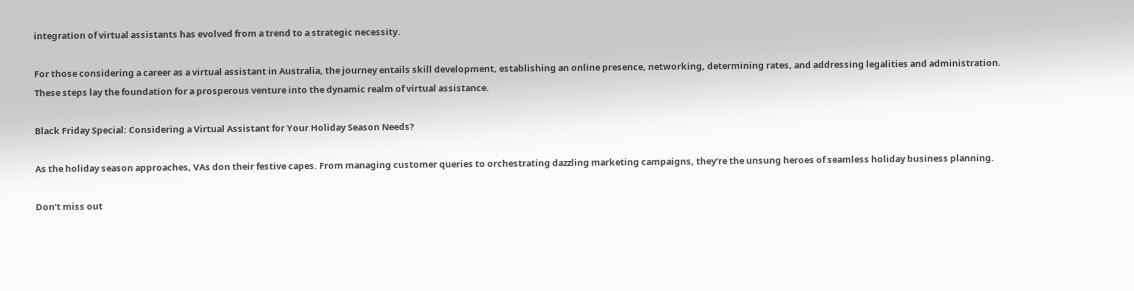integration of virtual assistants has evolved from a trend to a strategic necessity.

For those considering a career as a virtual assistant in Australia, the journey entails skill development, establishing an online presence, networking, determining rates, and addressing legalities and administration. These steps lay the foundation for a prosperous venture into the dynamic realm of virtual assistance.

Black Friday Special: Considering a Virtual Assistant for Your Holiday Season Needs?

As the holiday season approaches, VAs don their festive capes. From managing customer queries to orchestrating dazzling marketing campaigns, they’re the unsung heroes of seamless holiday business planning.

Don’t miss out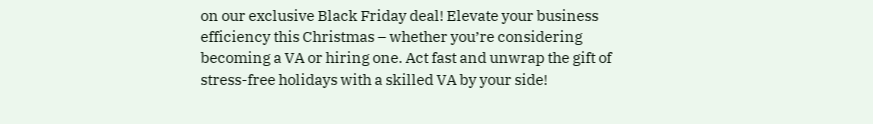on our exclusive Black Friday deal! Elevate your business efficiency this Christmas – whether you’re considering becoming a VA or hiring one. Act fast and unwrap the gift of stress-free holidays with a skilled VA by your side!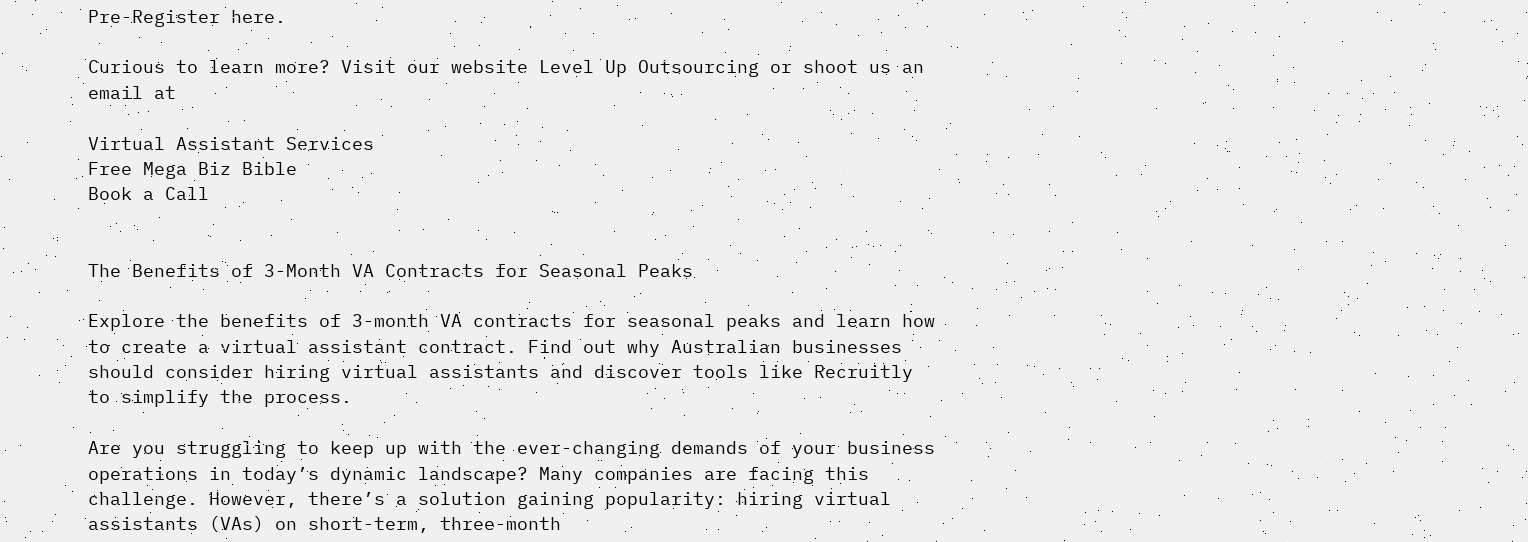Pre-Register here.

Curious to learn more? Visit our website Level Up Outsourcing or shoot us an email at

Virtual Assistant Services
Free Mega Biz Bible
Book a Call


The Benefits of 3-Month VA Contracts for Seasonal Peaks

Explore the benefits of 3-month VA contracts for seasonal peaks and learn how to create a virtual assistant contract. Find out why Australian businesses should consider hiring virtual assistants and discover tools like Recruitly to simplify the process.

Are you struggling to keep up with the ever-changing demands of your business operations in today’s dynamic landscape? Many companies are facing this challenge. However, there’s a solution gaining popularity: hiring virtual assistants (VAs) on short-term, three-month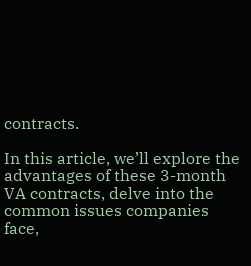contracts.

In this article, we’ll explore the advantages of these 3-month VA contracts, delve into the common issues companies face,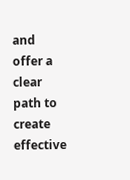and offer a clear path to create effective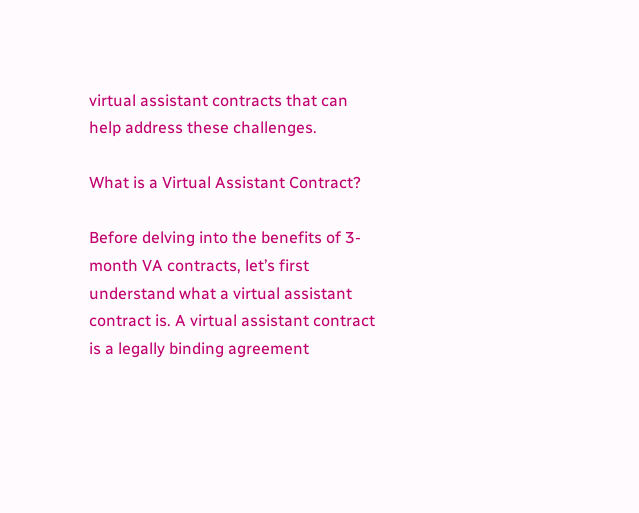virtual assistant contracts that can help address these challenges.

What is a Virtual Assistant Contract?

Before delving into the benefits of 3-month VA contracts, let’s first understand what a virtual assistant contract is. A virtual assistant contract is a legally binding agreement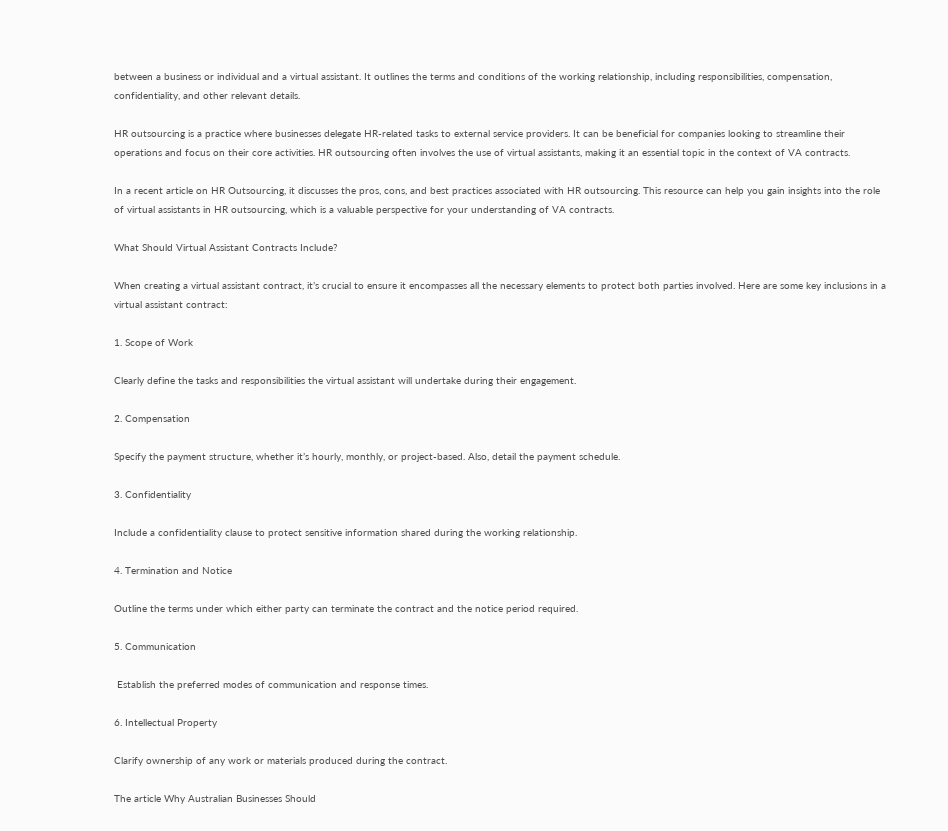between a business or individual and a virtual assistant. It outlines the terms and conditions of the working relationship, including responsibilities, compensation, confidentiality, and other relevant details.

HR outsourcing is a practice where businesses delegate HR-related tasks to external service providers. It can be beneficial for companies looking to streamline their operations and focus on their core activities. HR outsourcing often involves the use of virtual assistants, making it an essential topic in the context of VA contracts.

In a recent article on HR Outsourcing, it discusses the pros, cons, and best practices associated with HR outsourcing. This resource can help you gain insights into the role of virtual assistants in HR outsourcing, which is a valuable perspective for your understanding of VA contracts.

What Should Virtual Assistant Contracts Include?

When creating a virtual assistant contract, it’s crucial to ensure it encompasses all the necessary elements to protect both parties involved. Here are some key inclusions in a virtual assistant contract:

1. Scope of Work

Clearly define the tasks and responsibilities the virtual assistant will undertake during their engagement.

2. Compensation

Specify the payment structure, whether it’s hourly, monthly, or project-based. Also, detail the payment schedule.

3. Confidentiality

Include a confidentiality clause to protect sensitive information shared during the working relationship.

4. Termination and Notice

Outline the terms under which either party can terminate the contract and the notice period required.

5. Communication

 Establish the preferred modes of communication and response times.

6. Intellectual Property

Clarify ownership of any work or materials produced during the contract.

The article Why Australian Businesses Should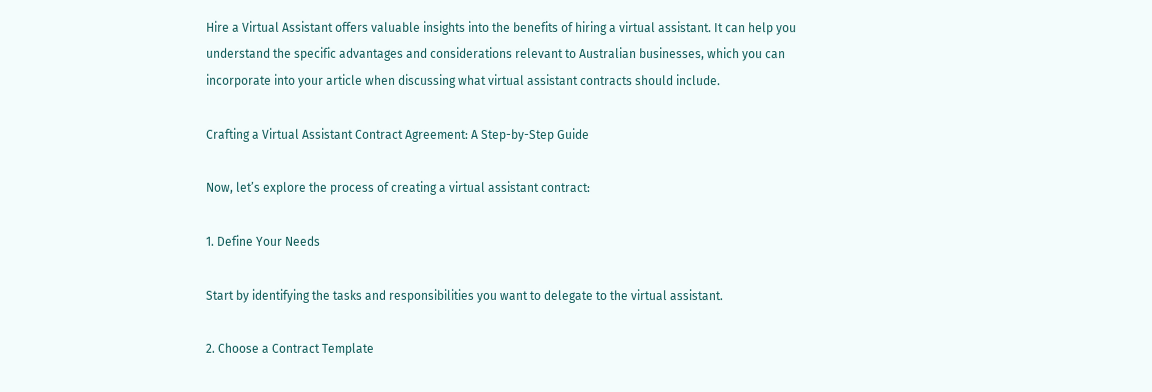Hire a Virtual Assistant offers valuable insights into the benefits of hiring a virtual assistant. It can help you understand the specific advantages and considerations relevant to Australian businesses, which you can incorporate into your article when discussing what virtual assistant contracts should include.

Crafting a Virtual Assistant Contract Agreement: A Step-by-Step Guide

Now, let’s explore the process of creating a virtual assistant contract:

1. Define Your Needs

Start by identifying the tasks and responsibilities you want to delegate to the virtual assistant.

2. Choose a Contract Template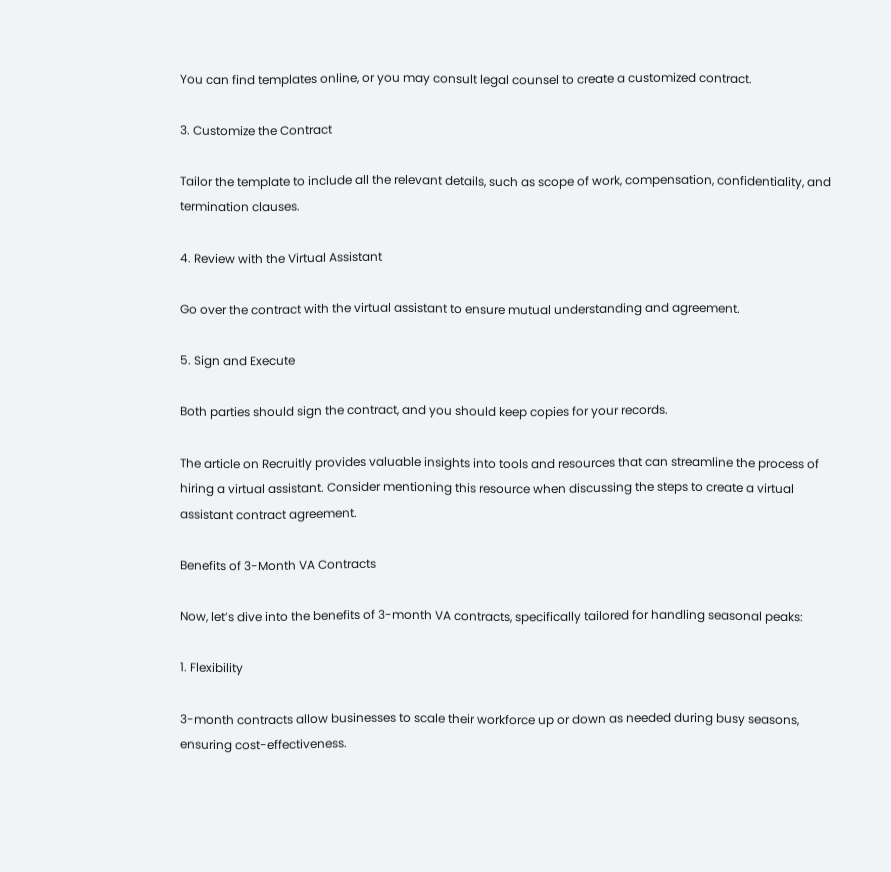You can find templates online, or you may consult legal counsel to create a customized contract.

3. Customize the Contract

Tailor the template to include all the relevant details, such as scope of work, compensation, confidentiality, and termination clauses.

4. Review with the Virtual Assistant

Go over the contract with the virtual assistant to ensure mutual understanding and agreement.

5. Sign and Execute

Both parties should sign the contract, and you should keep copies for your records.

The article on Recruitly provides valuable insights into tools and resources that can streamline the process of hiring a virtual assistant. Consider mentioning this resource when discussing the steps to create a virtual assistant contract agreement.

Benefits of 3-Month VA Contracts

Now, let’s dive into the benefits of 3-month VA contracts, specifically tailored for handling seasonal peaks:

1. Flexibility

3-month contracts allow businesses to scale their workforce up or down as needed during busy seasons, ensuring cost-effectiveness.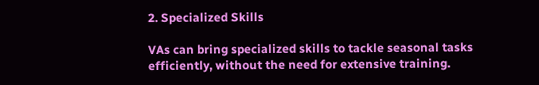2. Specialized Skills

VAs can bring specialized skills to tackle seasonal tasks efficiently, without the need for extensive training.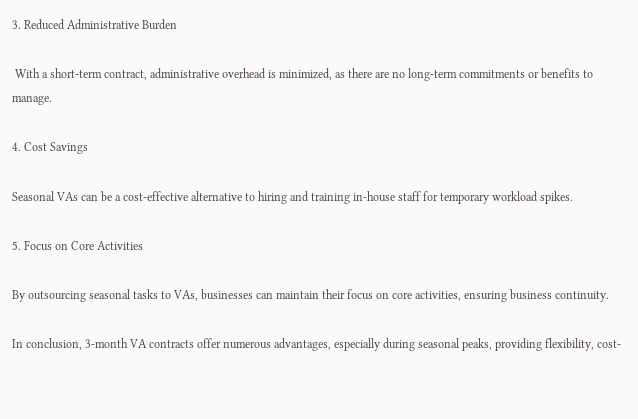3. Reduced Administrative Burden

 With a short-term contract, administrative overhead is minimized, as there are no long-term commitments or benefits to manage.

4. Cost Savings

Seasonal VAs can be a cost-effective alternative to hiring and training in-house staff for temporary workload spikes.

5. Focus on Core Activities

By outsourcing seasonal tasks to VAs, businesses can maintain their focus on core activities, ensuring business continuity.

In conclusion, 3-month VA contracts offer numerous advantages, especially during seasonal peaks, providing flexibility, cost-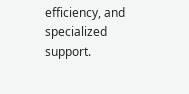efficiency, and specialized support.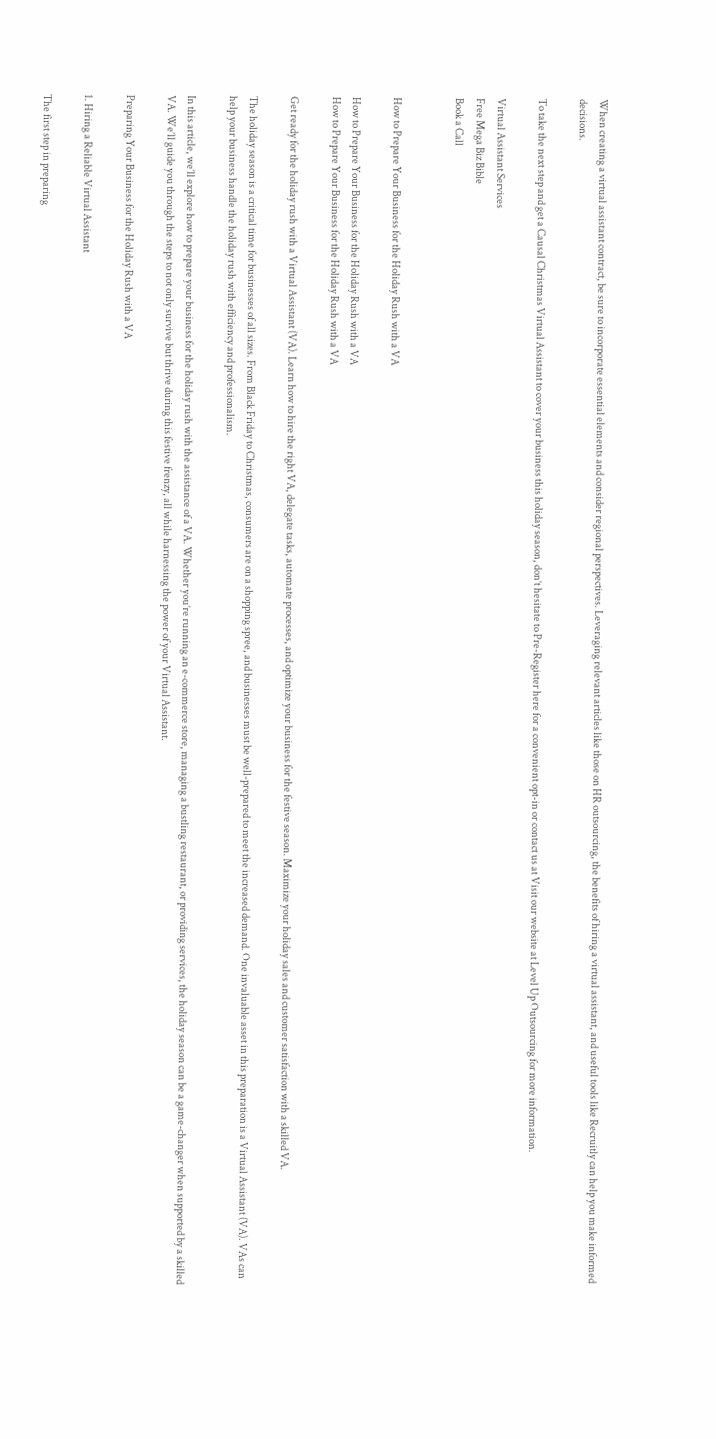When creating a virtual assistant contract, be sure to incorporate essential elements and consider regional perspectives. Leveraging relevant articles like those on HR outsourcing, the benefits of hiring a virtual assistant, and useful tools like Recruitly can help you make informed decisions.

To take the next step and get a Causal Christmas Virtual Assistant to cover your business this holiday season, don’t hesitate to Pre-Register here for a convenient opt-in or contact us at Visit our website at Level Up Outsourcing for more information.

Virtual Assistant Services
Free Mega Biz Bible
Book a Call


How to Prepare Your Business for the Holiday Rush with a VA

How to Prepare Your Business for the Holiday Rush with a VA
How to Prepare Your Business for the Holiday Rush with a VA

Get ready for the holiday rush with a Virtual Assistant (VA). Learn how to hire the right VA, delegate tasks, automate processes, and optimize your business for the festive season. Maximize your holiday sales and customer satisfaction with a skilled VA.

The holiday season is a critical time for businesses of all sizes. From Black Friday to Christmas, consumers are on a shopping spree, and businesses must be well-prepared to meet the increased demand. One invaluable asset in this preparation is a Virtual Assistant (VA). VAs can help your business handle the holiday rush with efficiency and professionalism.

In this article, we’ll explore how to prepare your business for the holiday rush with the assistance of a VA. Whether you’re running an e-commerce store, managing a bustling restaurant, or providing services, the holiday season can be a game-changer when supported by a skilled VA. We’ll guide you through the steps to not only survive but thrive during this festive frenzy, all while harnessing the power of your Virtual Assistant.

Preparing Your Business for the Holiday Rush with a VA

1. Hiring a Reliable Virtual Assistant

The first step in preparing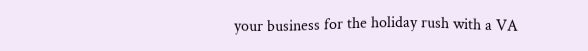your business for the holiday rush with a VA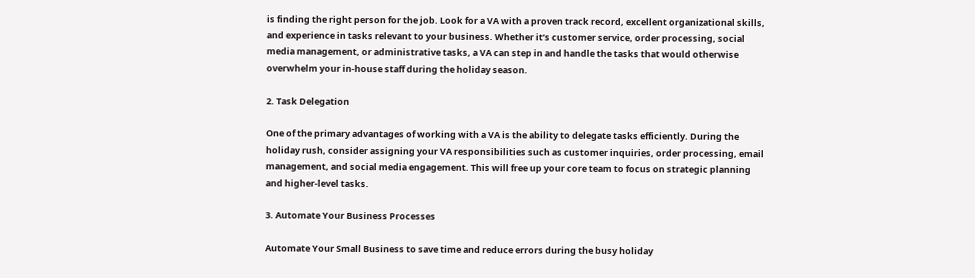is finding the right person for the job. Look for a VA with a proven track record, excellent organizational skills, and experience in tasks relevant to your business. Whether it’s customer service, order processing, social media management, or administrative tasks, a VA can step in and handle the tasks that would otherwise overwhelm your in-house staff during the holiday season.

2. Task Delegation

One of the primary advantages of working with a VA is the ability to delegate tasks efficiently. During the holiday rush, consider assigning your VA responsibilities such as customer inquiries, order processing, email management, and social media engagement. This will free up your core team to focus on strategic planning and higher-level tasks.

3. Automate Your Business Processes

Automate Your Small Business to save time and reduce errors during the busy holiday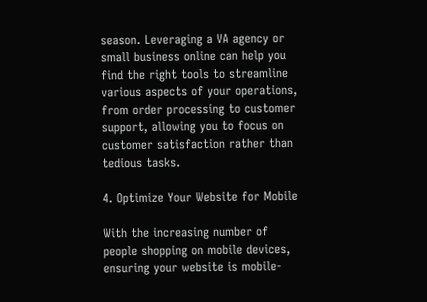season. Leveraging a VA agency or small business online can help you find the right tools to streamline various aspects of your operations, from order processing to customer support, allowing you to focus on customer satisfaction rather than tedious tasks.

4. Optimize Your Website for Mobile

With the increasing number of people shopping on mobile devices, ensuring your website is mobile-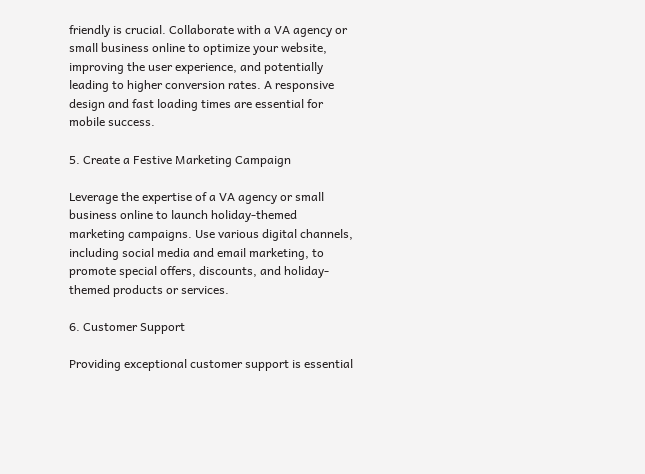friendly is crucial. Collaborate with a VA agency or small business online to optimize your website, improving the user experience, and potentially leading to higher conversion rates. A responsive design and fast loading times are essential for mobile success.

5. Create a Festive Marketing Campaign

Leverage the expertise of a VA agency or small business online to launch holiday-themed marketing campaigns. Use various digital channels, including social media and email marketing, to promote special offers, discounts, and holiday-themed products or services.

6. Customer Support

Providing exceptional customer support is essential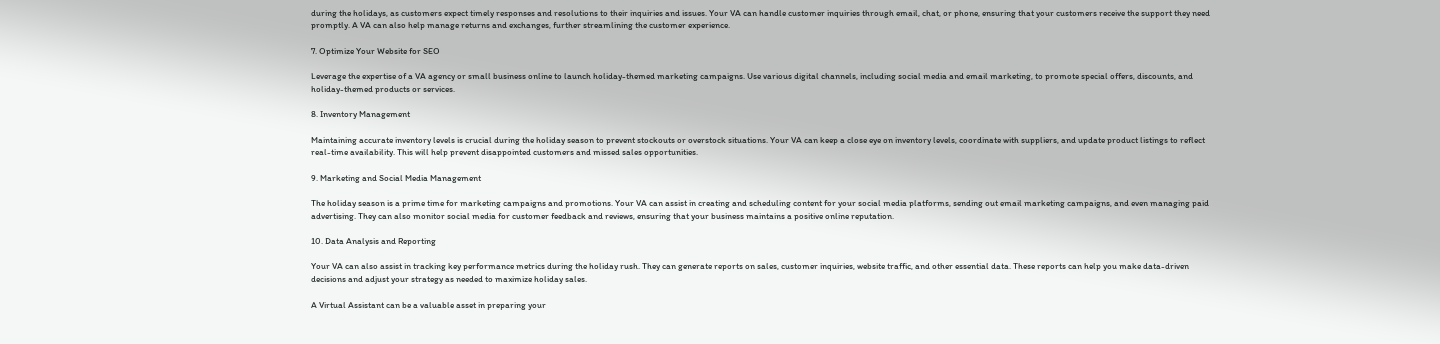during the holidays, as customers expect timely responses and resolutions to their inquiries and issues. Your VA can handle customer inquiries through email, chat, or phone, ensuring that your customers receive the support they need promptly. A VA can also help manage returns and exchanges, further streamlining the customer experience.

7. Optimize Your Website for SEO

Leverage the expertise of a VA agency or small business online to launch holiday-themed marketing campaigns. Use various digital channels, including social media and email marketing, to promote special offers, discounts, and holiday-themed products or services.

8. Inventory Management

Maintaining accurate inventory levels is crucial during the holiday season to prevent stockouts or overstock situations. Your VA can keep a close eye on inventory levels, coordinate with suppliers, and update product listings to reflect real-time availability. This will help prevent disappointed customers and missed sales opportunities.

9. Marketing and Social Media Management

The holiday season is a prime time for marketing campaigns and promotions. Your VA can assist in creating and scheduling content for your social media platforms, sending out email marketing campaigns, and even managing paid advertising. They can also monitor social media for customer feedback and reviews, ensuring that your business maintains a positive online reputation.

10. Data Analysis and Reporting

Your VA can also assist in tracking key performance metrics during the holiday rush. They can generate reports on sales, customer inquiries, website traffic, and other essential data. These reports can help you make data-driven decisions and adjust your strategy as needed to maximize holiday sales.

A Virtual Assistant can be a valuable asset in preparing your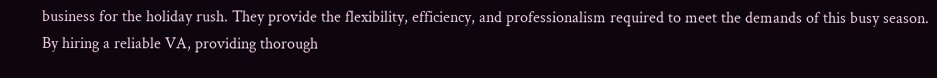business for the holiday rush. They provide the flexibility, efficiency, and professionalism required to meet the demands of this busy season. By hiring a reliable VA, providing thorough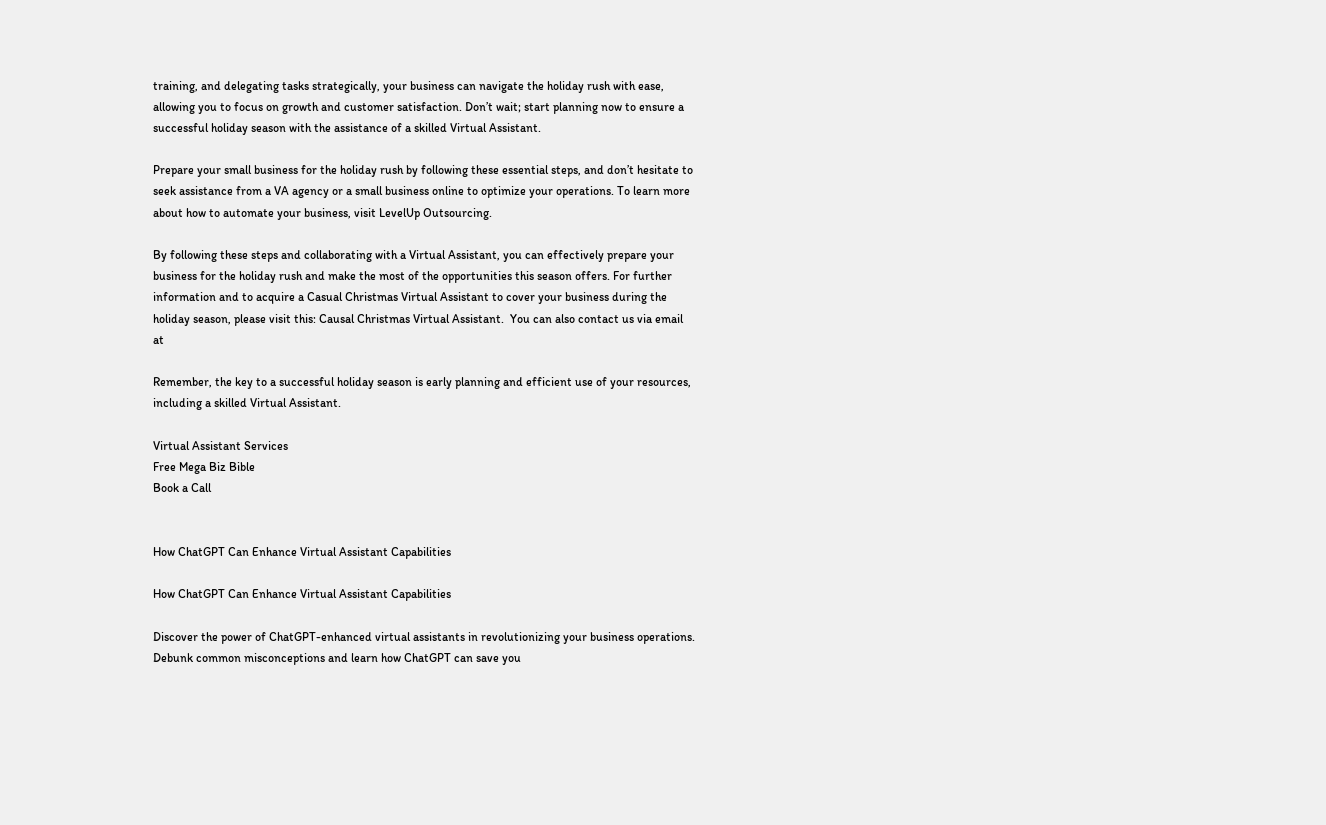training, and delegating tasks strategically, your business can navigate the holiday rush with ease, allowing you to focus on growth and customer satisfaction. Don’t wait; start planning now to ensure a successful holiday season with the assistance of a skilled Virtual Assistant.

Prepare your small business for the holiday rush by following these essential steps, and don’t hesitate to seek assistance from a VA agency or a small business online to optimize your operations. To learn more about how to automate your business, visit LevelUp Outsourcing.

By following these steps and collaborating with a Virtual Assistant, you can effectively prepare your business for the holiday rush and make the most of the opportunities this season offers. For further information and to acquire a Casual Christmas Virtual Assistant to cover your business during the holiday season, please visit this: Causal Christmas Virtual Assistant.  You can also contact us via email at

Remember, the key to a successful holiday season is early planning and efficient use of your resources, including a skilled Virtual Assistant.

Virtual Assistant Services
Free Mega Biz Bible
Book a Call


How ChatGPT Can Enhance Virtual Assistant Capabilities

How ChatGPT Can Enhance Virtual Assistant Capabilities

Discover the power of ChatGPT-enhanced virtual assistants in revolutionizing your business operations. Debunk common misconceptions and learn how ChatGPT can save you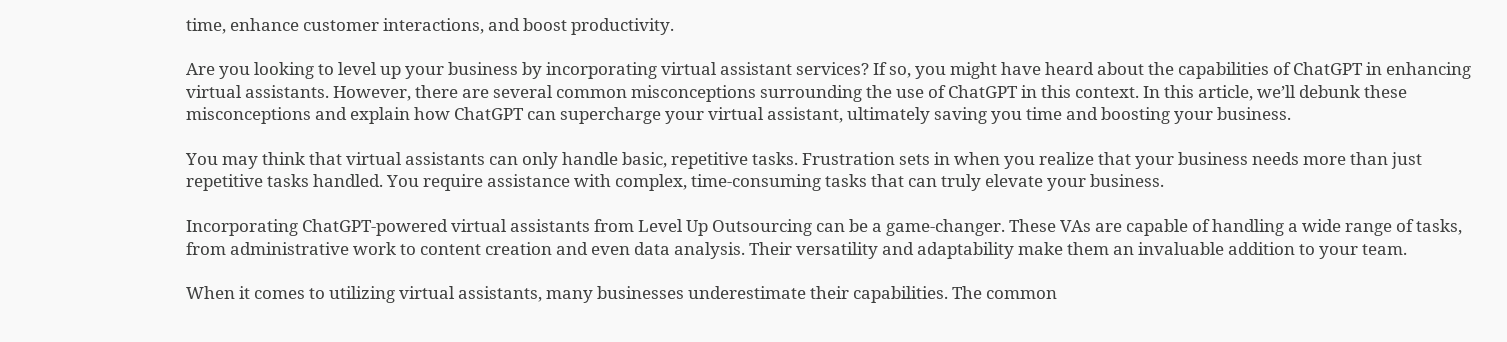time, enhance customer interactions, and boost productivity.

Are you looking to level up your business by incorporating virtual assistant services? If so, you might have heard about the capabilities of ChatGPT in enhancing virtual assistants. However, there are several common misconceptions surrounding the use of ChatGPT in this context. In this article, we’ll debunk these misconceptions and explain how ChatGPT can supercharge your virtual assistant, ultimately saving you time and boosting your business.

You may think that virtual assistants can only handle basic, repetitive tasks. Frustration sets in when you realize that your business needs more than just repetitive tasks handled. You require assistance with complex, time-consuming tasks that can truly elevate your business.

Incorporating ChatGPT-powered virtual assistants from Level Up Outsourcing can be a game-changer. These VAs are capable of handling a wide range of tasks, from administrative work to content creation and even data analysis. Their versatility and adaptability make them an invaluable addition to your team.

When it comes to utilizing virtual assistants, many businesses underestimate their capabilities. The common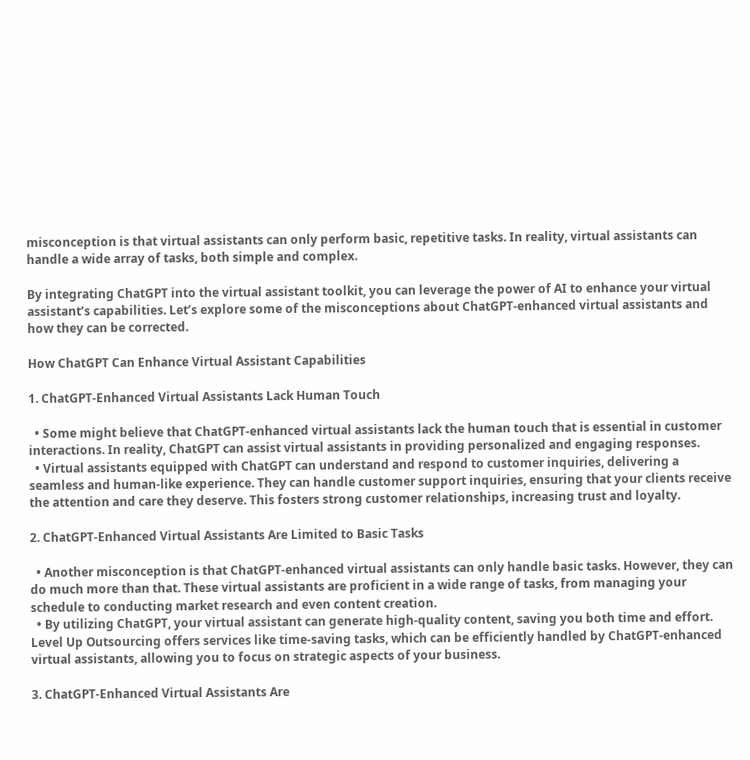misconception is that virtual assistants can only perform basic, repetitive tasks. In reality, virtual assistants can handle a wide array of tasks, both simple and complex.

By integrating ChatGPT into the virtual assistant toolkit, you can leverage the power of AI to enhance your virtual assistant’s capabilities. Let’s explore some of the misconceptions about ChatGPT-enhanced virtual assistants and how they can be corrected.

How ChatGPT Can Enhance Virtual Assistant Capabilities

1. ChatGPT-Enhanced Virtual Assistants Lack Human Touch

  • Some might believe that ChatGPT-enhanced virtual assistants lack the human touch that is essential in customer interactions. In reality, ChatGPT can assist virtual assistants in providing personalized and engaging responses.
  • Virtual assistants equipped with ChatGPT can understand and respond to customer inquiries, delivering a seamless and human-like experience. They can handle customer support inquiries, ensuring that your clients receive the attention and care they deserve. This fosters strong customer relationships, increasing trust and loyalty.

2. ChatGPT-Enhanced Virtual Assistants Are Limited to Basic Tasks

  • Another misconception is that ChatGPT-enhanced virtual assistants can only handle basic tasks. However, they can do much more than that. These virtual assistants are proficient in a wide range of tasks, from managing your schedule to conducting market research and even content creation.
  • By utilizing ChatGPT, your virtual assistant can generate high-quality content, saving you both time and effort. Level Up Outsourcing offers services like time-saving tasks, which can be efficiently handled by ChatGPT-enhanced virtual assistants, allowing you to focus on strategic aspects of your business.

3. ChatGPT-Enhanced Virtual Assistants Are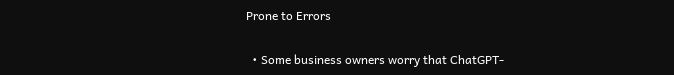Prone to Errors

  • Some business owners worry that ChatGPT-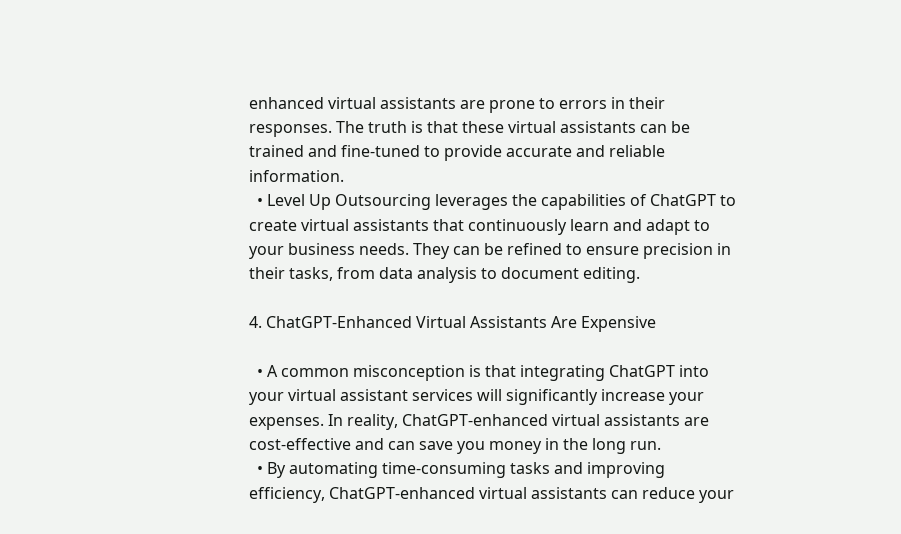enhanced virtual assistants are prone to errors in their responses. The truth is that these virtual assistants can be trained and fine-tuned to provide accurate and reliable information.
  • Level Up Outsourcing leverages the capabilities of ChatGPT to create virtual assistants that continuously learn and adapt to your business needs. They can be refined to ensure precision in their tasks, from data analysis to document editing.

4. ChatGPT-Enhanced Virtual Assistants Are Expensive

  • A common misconception is that integrating ChatGPT into your virtual assistant services will significantly increase your expenses. In reality, ChatGPT-enhanced virtual assistants are cost-effective and can save you money in the long run.
  • By automating time-consuming tasks and improving efficiency, ChatGPT-enhanced virtual assistants can reduce your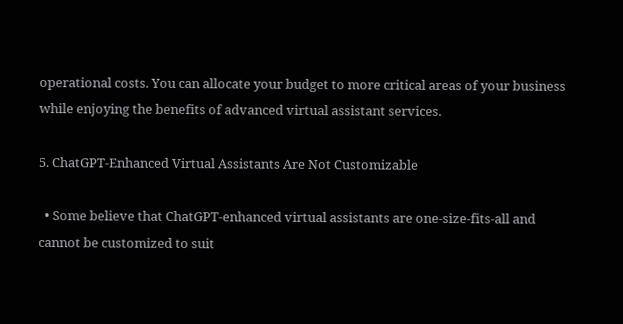operational costs. You can allocate your budget to more critical areas of your business while enjoying the benefits of advanced virtual assistant services.

5. ChatGPT-Enhanced Virtual Assistants Are Not Customizable

  • Some believe that ChatGPT-enhanced virtual assistants are one-size-fits-all and cannot be customized to suit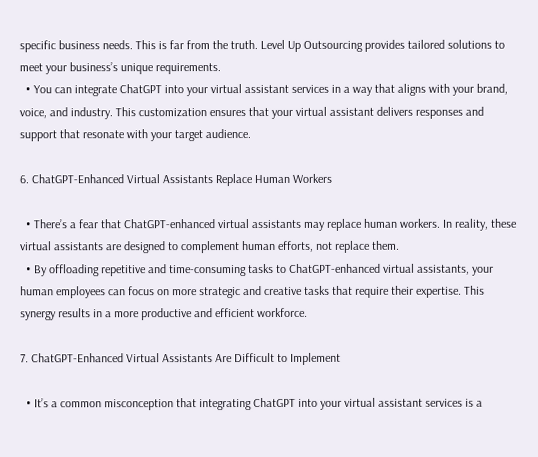specific business needs. This is far from the truth. Level Up Outsourcing provides tailored solutions to meet your business’s unique requirements.
  • You can integrate ChatGPT into your virtual assistant services in a way that aligns with your brand, voice, and industry. This customization ensures that your virtual assistant delivers responses and support that resonate with your target audience.

6. ChatGPT-Enhanced Virtual Assistants Replace Human Workers

  • There’s a fear that ChatGPT-enhanced virtual assistants may replace human workers. In reality, these virtual assistants are designed to complement human efforts, not replace them.
  • By offloading repetitive and time-consuming tasks to ChatGPT-enhanced virtual assistants, your human employees can focus on more strategic and creative tasks that require their expertise. This synergy results in a more productive and efficient workforce.

7. ChatGPT-Enhanced Virtual Assistants Are Difficult to Implement

  • It’s a common misconception that integrating ChatGPT into your virtual assistant services is a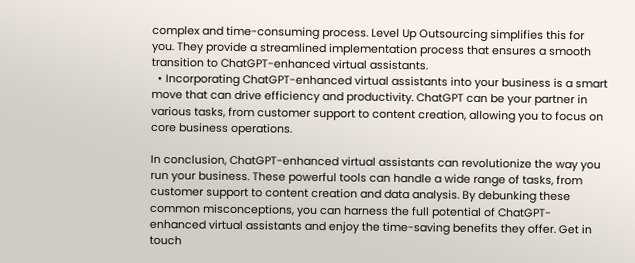complex and time-consuming process. Level Up Outsourcing simplifies this for you. They provide a streamlined implementation process that ensures a smooth transition to ChatGPT-enhanced virtual assistants.
  • Incorporating ChatGPT-enhanced virtual assistants into your business is a smart move that can drive efficiency and productivity. ChatGPT can be your partner in various tasks, from customer support to content creation, allowing you to focus on core business operations.

In conclusion, ChatGPT-enhanced virtual assistants can revolutionize the way you run your business. These powerful tools can handle a wide range of tasks, from customer support to content creation and data analysis. By debunking these common misconceptions, you can harness the full potential of ChatGPT-enhanced virtual assistants and enjoy the time-saving benefits they offer. Get in touch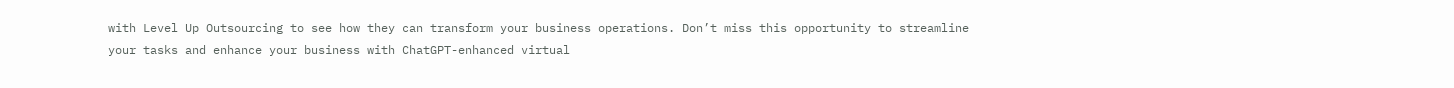with Level Up Outsourcing to see how they can transform your business operations. Don’t miss this opportunity to streamline your tasks and enhance your business with ChatGPT-enhanced virtual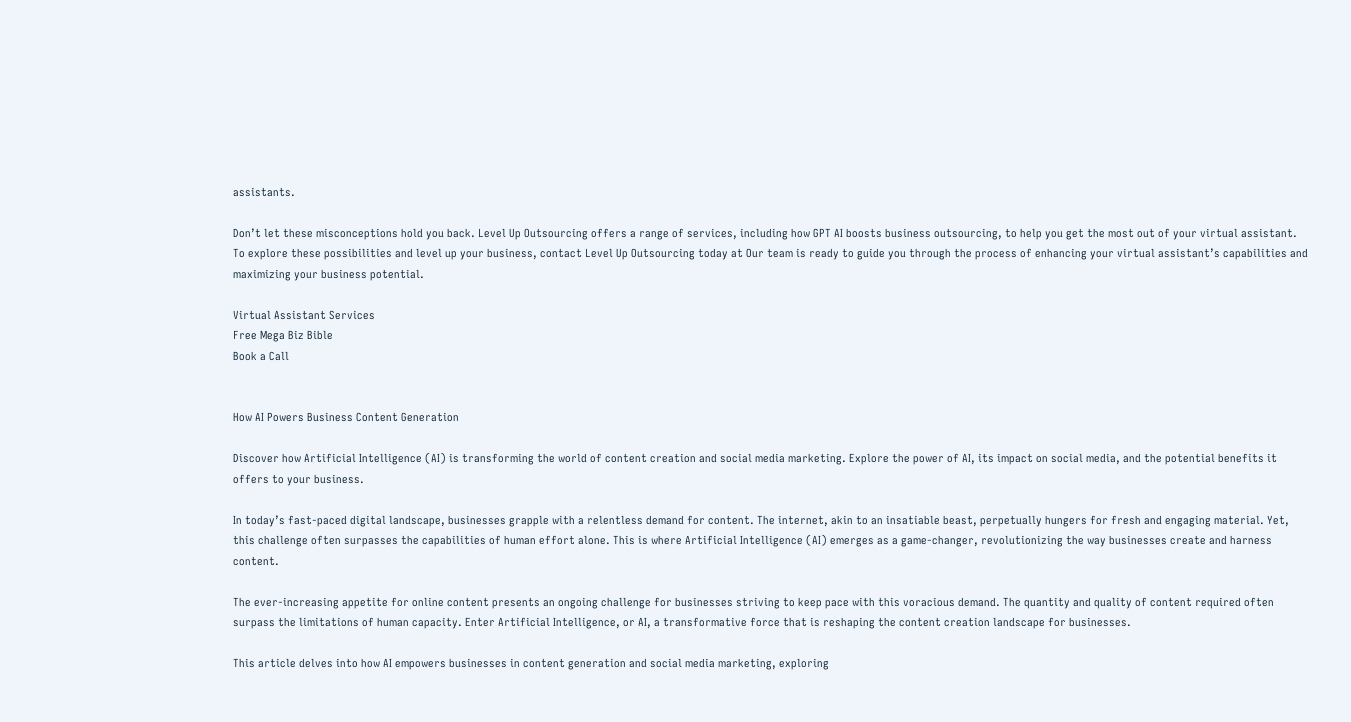assistants.

Don’t let these misconceptions hold you back. Level Up Outsourcing offers a range of services, including how GPT AI boosts business outsourcing, to help you get the most out of your virtual assistant. To explore these possibilities and level up your business, contact Level Up Outsourcing today at Our team is ready to guide you through the process of enhancing your virtual assistant’s capabilities and maximizing your business potential.

Virtual Assistant Services
Free Mega Biz Bible
Book a Call


How AI Powers Business Content Generation

Discover how Artificial Intelligence (AI) is transforming the world of content creation and social media marketing. Explore the power of AI, its impact on social media, and the potential benefits it offers to your business.

In today’s fast-paced digital landscape, businesses grapple with a relentless demand for content. The internet, akin to an insatiable beast, perpetually hungers for fresh and engaging material. Yet, this challenge often surpasses the capabilities of human effort alone. This is where Artificial Intelligence (AI) emerges as a game-changer, revolutionizing the way businesses create and harness content.

The ever-increasing appetite for online content presents an ongoing challenge for businesses striving to keep pace with this voracious demand. The quantity and quality of content required often surpass the limitations of human capacity. Enter Artificial Intelligence, or AI, a transformative force that is reshaping the content creation landscape for businesses.

This article delves into how AI empowers businesses in content generation and social media marketing, exploring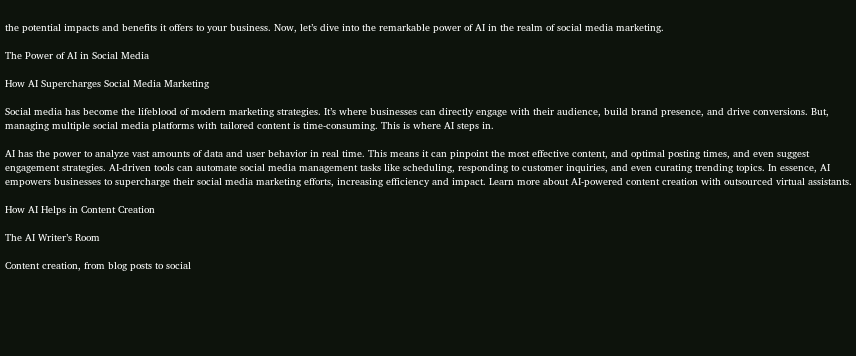the potential impacts and benefits it offers to your business. Now, let’s dive into the remarkable power of AI in the realm of social media marketing.

The Power of AI in Social Media

How AI Supercharges Social Media Marketing

Social media has become the lifeblood of modern marketing strategies. It’s where businesses can directly engage with their audience, build brand presence, and drive conversions. But, managing multiple social media platforms with tailored content is time-consuming. This is where AI steps in.

AI has the power to analyze vast amounts of data and user behavior in real time. This means it can pinpoint the most effective content, and optimal posting times, and even suggest engagement strategies. AI-driven tools can automate social media management tasks like scheduling, responding to customer inquiries, and even curating trending topics. In essence, AI empowers businesses to supercharge their social media marketing efforts, increasing efficiency and impact. Learn more about AI-powered content creation with outsourced virtual assistants.

How AI Helps in Content Creation

The AI Writer’s Room

Content creation, from blog posts to social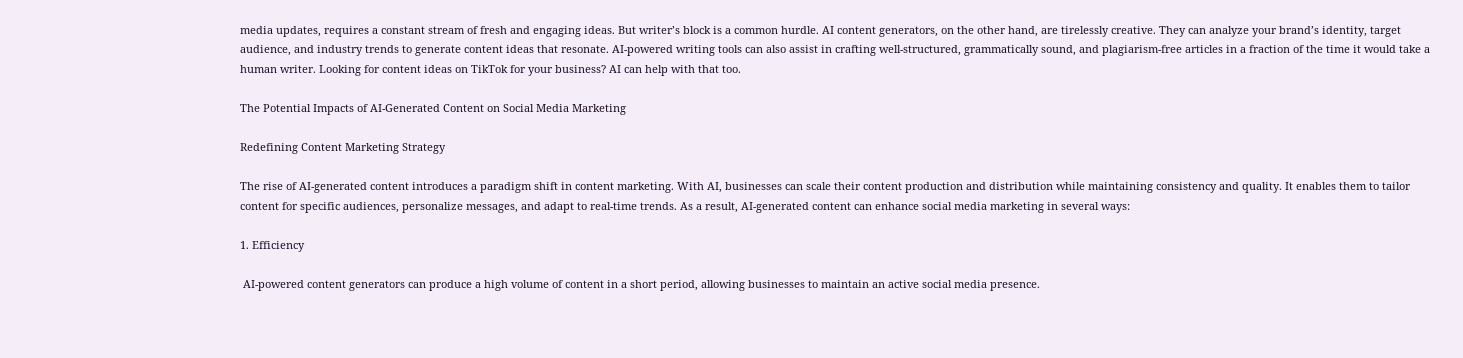media updates, requires a constant stream of fresh and engaging ideas. But writer’s block is a common hurdle. AI content generators, on the other hand, are tirelessly creative. They can analyze your brand’s identity, target audience, and industry trends to generate content ideas that resonate. AI-powered writing tools can also assist in crafting well-structured, grammatically sound, and plagiarism-free articles in a fraction of the time it would take a human writer. Looking for content ideas on TikTok for your business? AI can help with that too.

The Potential Impacts of AI-Generated Content on Social Media Marketing

Redefining Content Marketing Strategy

The rise of AI-generated content introduces a paradigm shift in content marketing. With AI, businesses can scale their content production and distribution while maintaining consistency and quality. It enables them to tailor content for specific audiences, personalize messages, and adapt to real-time trends. As a result, AI-generated content can enhance social media marketing in several ways:

1. Efficiency

 AI-powered content generators can produce a high volume of content in a short period, allowing businesses to maintain an active social media presence.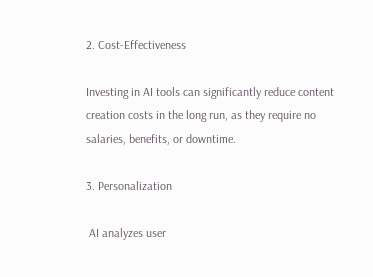2. Cost-Effectiveness

Investing in AI tools can significantly reduce content creation costs in the long run, as they require no salaries, benefits, or downtime.

3. Personalization

 AI analyzes user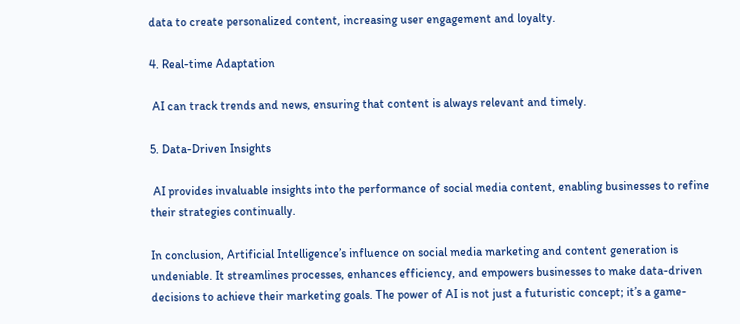data to create personalized content, increasing user engagement and loyalty.

4. Real-time Adaptation

 AI can track trends and news, ensuring that content is always relevant and timely.

5. Data-Driven Insights

 AI provides invaluable insights into the performance of social media content, enabling businesses to refine their strategies continually.

In conclusion, Artificial Intelligence’s influence on social media marketing and content generation is undeniable. It streamlines processes, enhances efficiency, and empowers businesses to make data-driven decisions to achieve their marketing goals. The power of AI is not just a futuristic concept; it’s a game-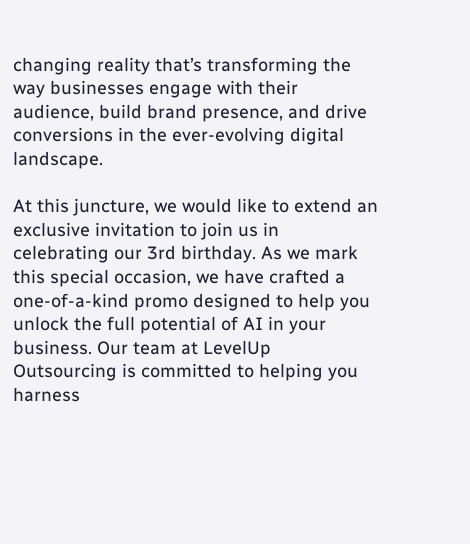changing reality that’s transforming the way businesses engage with their audience, build brand presence, and drive conversions in the ever-evolving digital landscape.

At this juncture, we would like to extend an exclusive invitation to join us in celebrating our 3rd birthday. As we mark this special occasion, we have crafted a one-of-a-kind promo designed to help you unlock the full potential of AI in your business. Our team at LevelUp Outsourcing is committed to helping you harness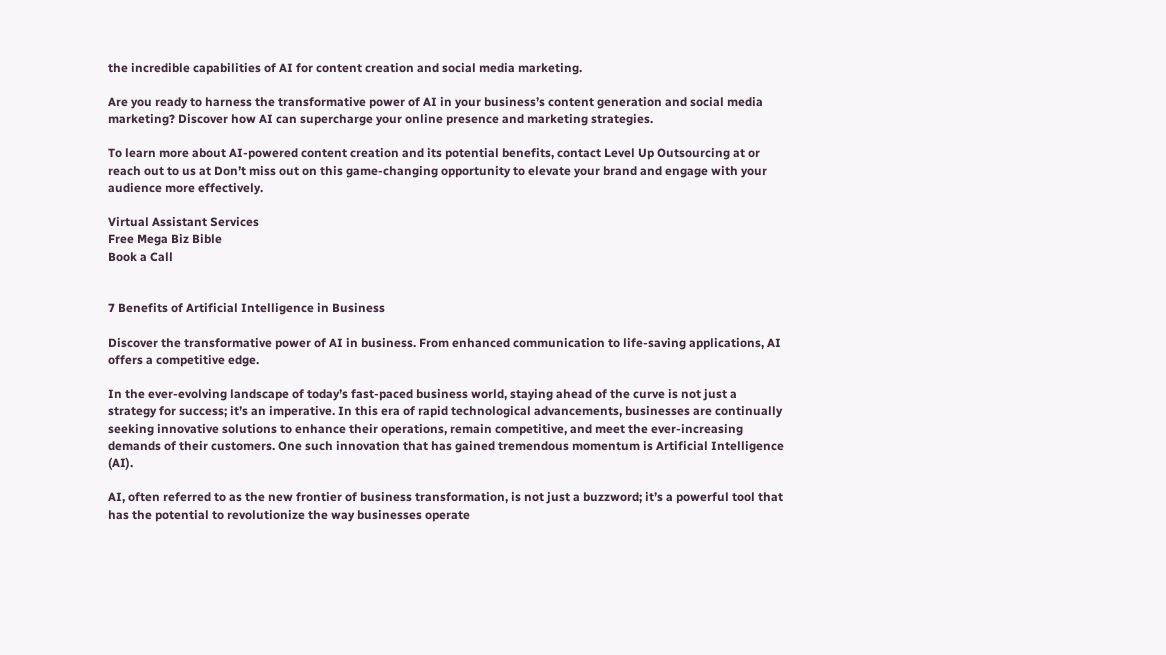the incredible capabilities of AI for content creation and social media marketing.

Are you ready to harness the transformative power of AI in your business’s content generation and social media marketing? Discover how AI can supercharge your online presence and marketing strategies.

To learn more about AI-powered content creation and its potential benefits, contact Level Up Outsourcing at or reach out to us at Don’t miss out on this game-changing opportunity to elevate your brand and engage with your audience more effectively.

Virtual Assistant Services
Free Mega Biz Bible
Book a Call


7 Benefits of Artificial Intelligence in Business

Discover the transformative power of AI in business. From enhanced communication to life-saving applications, AI offers a competitive edge.

In the ever-evolving landscape of today’s fast-paced business world, staying ahead of the curve is not just a strategy for success; it’s an imperative. In this era of rapid technological advancements, businesses are continually seeking innovative solutions to enhance their operations, remain competitive, and meet the ever-increasing demands of their customers. One such innovation that has gained tremendous momentum is Artificial Intelligence (AI).

AI, often referred to as the new frontier of business transformation, is not just a buzzword; it’s a powerful tool that has the potential to revolutionize the way businesses operate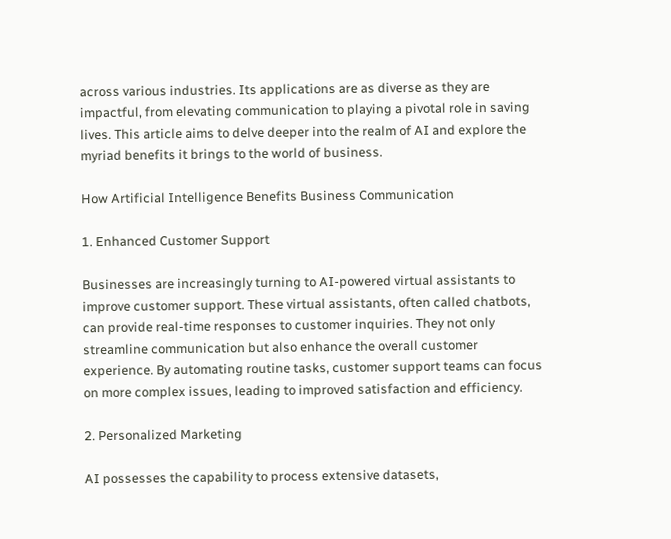across various industries. Its applications are as diverse as they are impactful, from elevating communication to playing a pivotal role in saving lives. This article aims to delve deeper into the realm of AI and explore the myriad benefits it brings to the world of business.

How Artificial Intelligence Benefits Business Communication

1. Enhanced Customer Support

Businesses are increasingly turning to AI-powered virtual assistants to improve customer support. These virtual assistants, often called chatbots, can provide real-time responses to customer inquiries. They not only streamline communication but also enhance the overall customer experience. By automating routine tasks, customer support teams can focus on more complex issues, leading to improved satisfaction and efficiency.

2. Personalized Marketing

AI possesses the capability to process extensive datasets,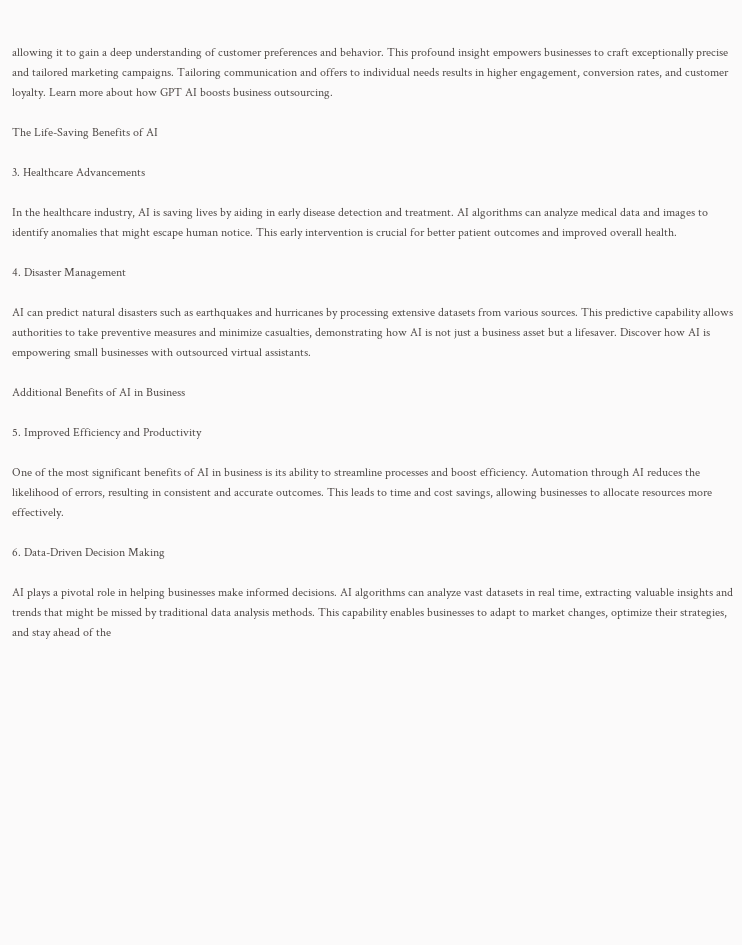allowing it to gain a deep understanding of customer preferences and behavior. This profound insight empowers businesses to craft exceptionally precise and tailored marketing campaigns. Tailoring communication and offers to individual needs results in higher engagement, conversion rates, and customer loyalty. Learn more about how GPT AI boosts business outsourcing.

The Life-Saving Benefits of AI

3. Healthcare Advancements

In the healthcare industry, AI is saving lives by aiding in early disease detection and treatment. AI algorithms can analyze medical data and images to identify anomalies that might escape human notice. This early intervention is crucial for better patient outcomes and improved overall health.

4. Disaster Management

AI can predict natural disasters such as earthquakes and hurricanes by processing extensive datasets from various sources. This predictive capability allows authorities to take preventive measures and minimize casualties, demonstrating how AI is not just a business asset but a lifesaver. Discover how AI is empowering small businesses with outsourced virtual assistants.

Additional Benefits of AI in Business

5. Improved Efficiency and Productivity

One of the most significant benefits of AI in business is its ability to streamline processes and boost efficiency. Automation through AI reduces the likelihood of errors, resulting in consistent and accurate outcomes. This leads to time and cost savings, allowing businesses to allocate resources more effectively.

6. Data-Driven Decision Making

AI plays a pivotal role in helping businesses make informed decisions. AI algorithms can analyze vast datasets in real time, extracting valuable insights and trends that might be missed by traditional data analysis methods. This capability enables businesses to adapt to market changes, optimize their strategies, and stay ahead of the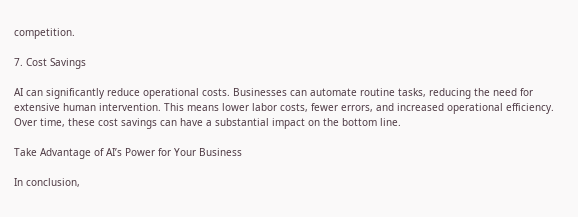competition.

7. Cost Savings

AI can significantly reduce operational costs. Businesses can automate routine tasks, reducing the need for extensive human intervention. This means lower labor costs, fewer errors, and increased operational efficiency. Over time, these cost savings can have a substantial impact on the bottom line.

Take Advantage of AI’s Power for Your Business

In conclusion,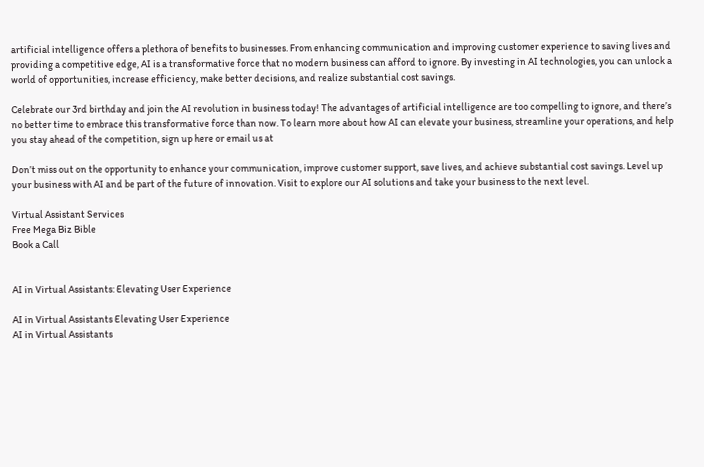artificial intelligence offers a plethora of benefits to businesses. From enhancing communication and improving customer experience to saving lives and providing a competitive edge, AI is a transformative force that no modern business can afford to ignore. By investing in AI technologies, you can unlock a world of opportunities, increase efficiency, make better decisions, and realize substantial cost savings.

Celebrate our 3rd birthday and join the AI revolution in business today! The advantages of artificial intelligence are too compelling to ignore, and there’s no better time to embrace this transformative force than now. To learn more about how AI can elevate your business, streamline your operations, and help you stay ahead of the competition, sign up here or email us at

Don’t miss out on the opportunity to enhance your communication, improve customer support, save lives, and achieve substantial cost savings. Level up your business with AI and be part of the future of innovation. Visit to explore our AI solutions and take your business to the next level.

Virtual Assistant Services
Free Mega Biz Bible
Book a Call


AI in Virtual Assistants: Elevating User Experience

AI in Virtual Assistants Elevating User Experience
AI in Virtual Assistants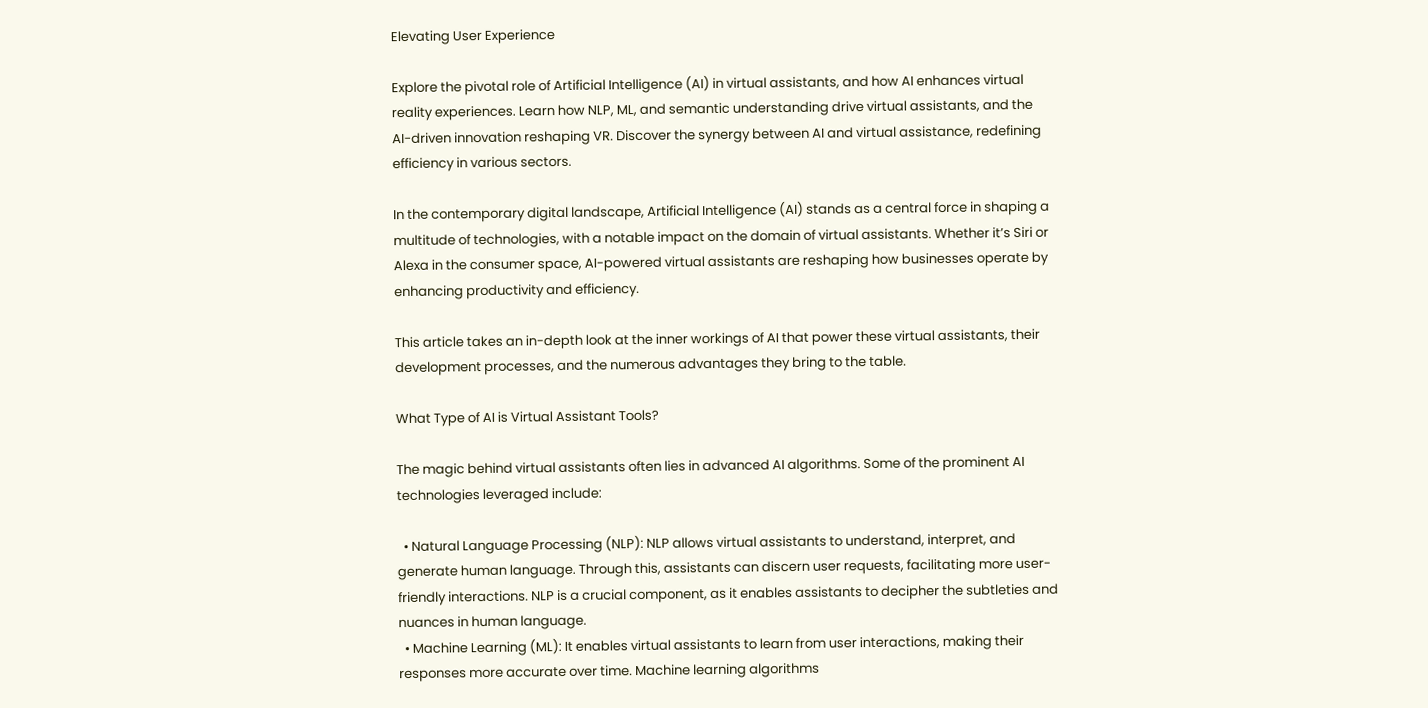Elevating User Experience

Explore the pivotal role of Artificial Intelligence (AI) in virtual assistants, and how AI enhances virtual reality experiences. Learn how NLP, ML, and semantic understanding drive virtual assistants, and the AI-driven innovation reshaping VR. Discover the synergy between AI and virtual assistance, redefining efficiency in various sectors.

In the contemporary digital landscape, Artificial Intelligence (AI) stands as a central force in shaping a multitude of technologies, with a notable impact on the domain of virtual assistants. Whether it’s Siri or Alexa in the consumer space, AI-powered virtual assistants are reshaping how businesses operate by enhancing productivity and efficiency.

This article takes an in-depth look at the inner workings of AI that power these virtual assistants, their development processes, and the numerous advantages they bring to the table.

What Type of AI is Virtual Assistant Tools?

The magic behind virtual assistants often lies in advanced AI algorithms. Some of the prominent AI technologies leveraged include:

  • Natural Language Processing (NLP): NLP allows virtual assistants to understand, interpret, and generate human language. Through this, assistants can discern user requests, facilitating more user-friendly interactions. NLP is a crucial component, as it enables assistants to decipher the subtleties and nuances in human language.
  • Machine Learning (ML): It enables virtual assistants to learn from user interactions, making their responses more accurate over time. Machine learning algorithms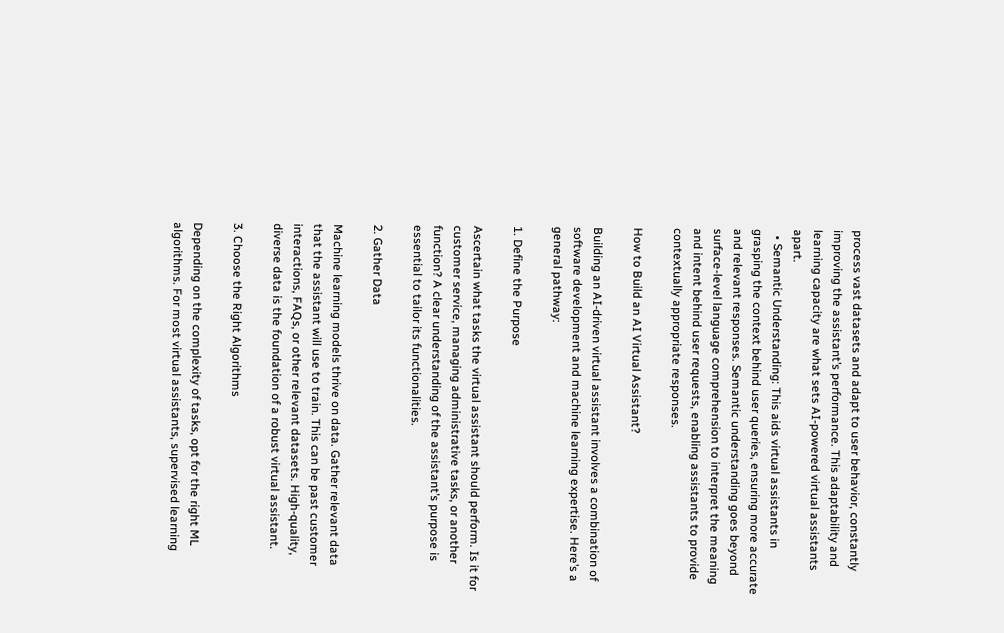process vast datasets and adapt to user behavior, constantly improving the assistant’s performance. This adaptability and learning capacity are what sets AI-powered virtual assistants apart.
  • Semantic Understanding: This aids virtual assistants in grasping the context behind user queries, ensuring more accurate and relevant responses. Semantic understanding goes beyond surface-level language comprehension to interpret the meaning and intent behind user requests, enabling assistants to provide contextually appropriate responses.

How to Build an AI Virtual Assistant?

Building an AI-driven virtual assistant involves a combination of software development and machine learning expertise. Here’s a general pathway:

1. Define the Purpose

Ascertain what tasks the virtual assistant should perform. Is it for customer service, managing administrative tasks, or another function? A clear understanding of the assistant’s purpose is essential to tailor its functionalities.

2. Gather Data

Machine learning models thrive on data. Gather relevant data that the assistant will use to train. This can be past customer interactions, FAQs, or other relevant datasets. High-quality, diverse data is the foundation of a robust virtual assistant.

3. Choose the Right Algorithms

Depending on the complexity of tasks, opt for the right ML algorithms. For most virtual assistants, supervised learning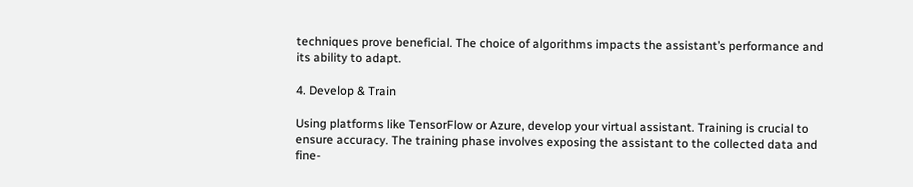techniques prove beneficial. The choice of algorithms impacts the assistant’s performance and its ability to adapt.

4. Develop & Train

Using platforms like TensorFlow or Azure, develop your virtual assistant. Training is crucial to ensure accuracy. The training phase involves exposing the assistant to the collected data and fine-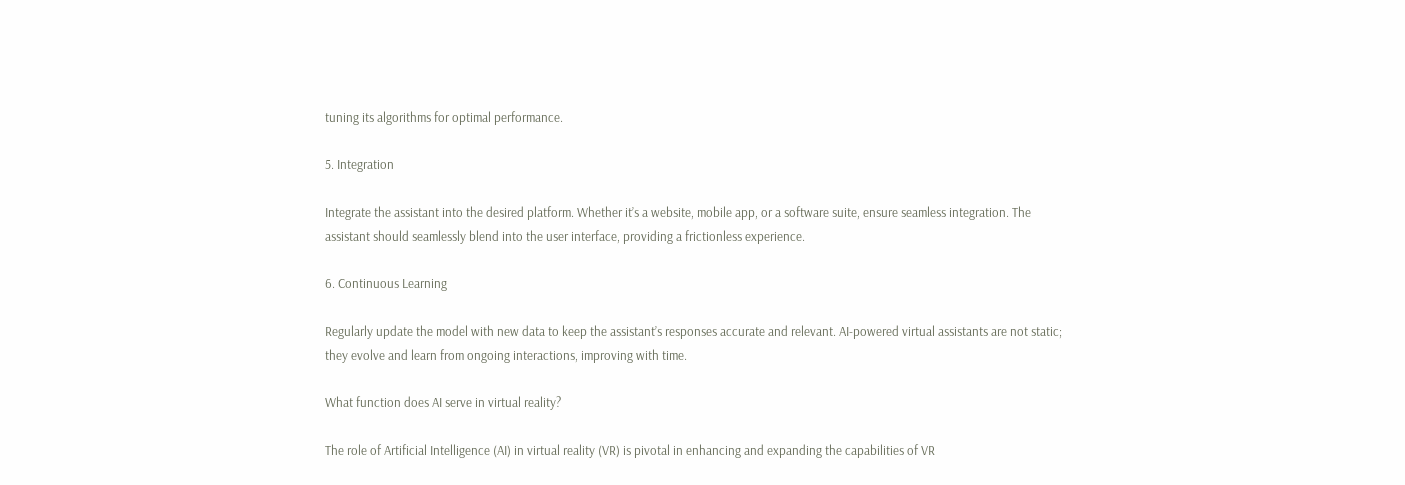tuning its algorithms for optimal performance.

5. Integration

Integrate the assistant into the desired platform. Whether it’s a website, mobile app, or a software suite, ensure seamless integration. The assistant should seamlessly blend into the user interface, providing a frictionless experience.

6. Continuous Learning

Regularly update the model with new data to keep the assistant’s responses accurate and relevant. AI-powered virtual assistants are not static; they evolve and learn from ongoing interactions, improving with time.

What function does AI serve in virtual reality?

The role of Artificial Intelligence (AI) in virtual reality (VR) is pivotal in enhancing and expanding the capabilities of VR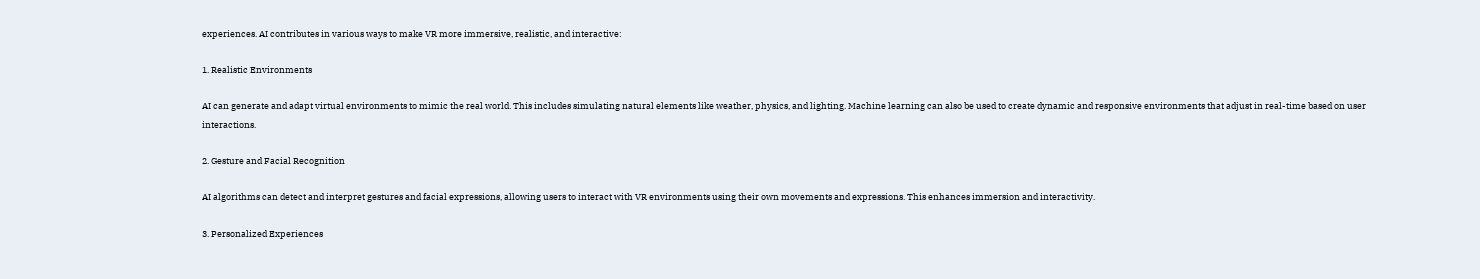experiences. AI contributes in various ways to make VR more immersive, realistic, and interactive:

1. Realistic Environments

AI can generate and adapt virtual environments to mimic the real world. This includes simulating natural elements like weather, physics, and lighting. Machine learning can also be used to create dynamic and responsive environments that adjust in real-time based on user interactions.

2. Gesture and Facial Recognition

AI algorithms can detect and interpret gestures and facial expressions, allowing users to interact with VR environments using their own movements and expressions. This enhances immersion and interactivity.

3. Personalized Experiences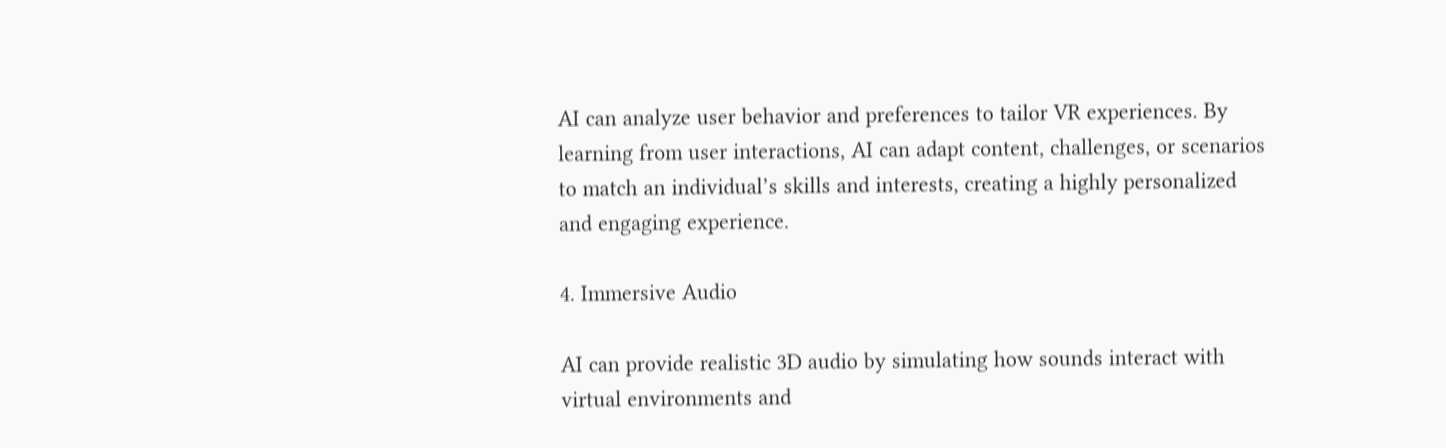AI can analyze user behavior and preferences to tailor VR experiences. By learning from user interactions, AI can adapt content, challenges, or scenarios to match an individual’s skills and interests, creating a highly personalized and engaging experience.

4. Immersive Audio

AI can provide realistic 3D audio by simulating how sounds interact with virtual environments and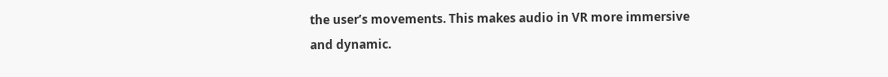the user’s movements. This makes audio in VR more immersive and dynamic.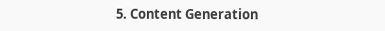5. Content Generation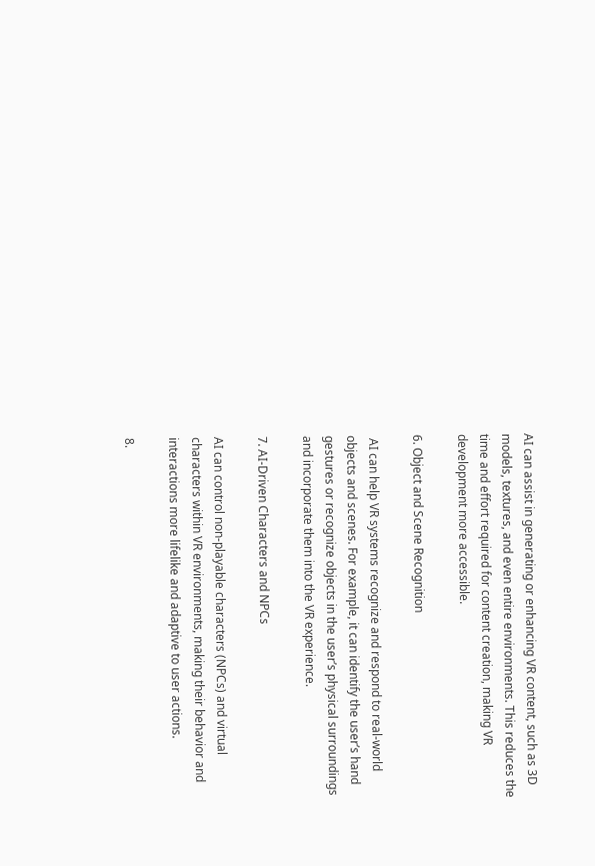AI can assist in generating or enhancing VR content, such as 3D models, textures, and even entire environments. This reduces the time and effort required for content creation, making VR development more accessible.

6. Object and Scene Recognition

 AI can help VR systems recognize and respond to real-world objects and scenes. For example, it can identify the user’s hand gestures or recognize objects in the user’s physical surroundings and incorporate them into the VR experience.

7. AI-Driven Characters and NPCs

AI can control non-playable characters (NPCs) and virtual characters within VR environments, making their behavior and interactions more lifelike and adaptive to user actions.

8.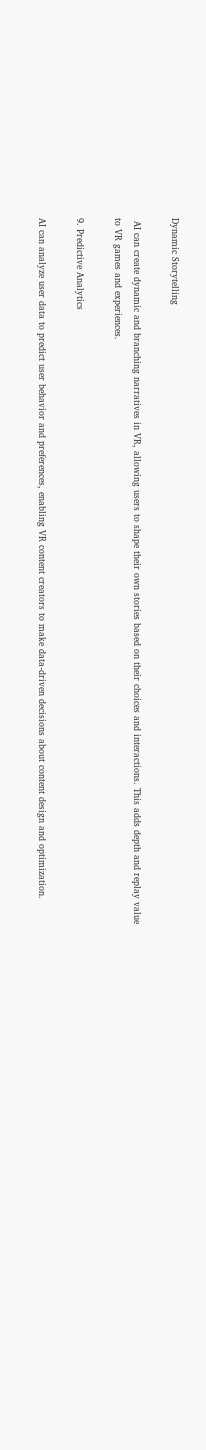Dynamic Storytelling

 AI can create dynamic and branching narratives in VR, allowing users to shape their own stories based on their choices and interactions. This adds depth and replay value to VR games and experiences.

9. Predictive Analytics

AI can analyze user data to predict user behavior and preferences, enabling VR content creators to make data-driven decisions about content design and optimization.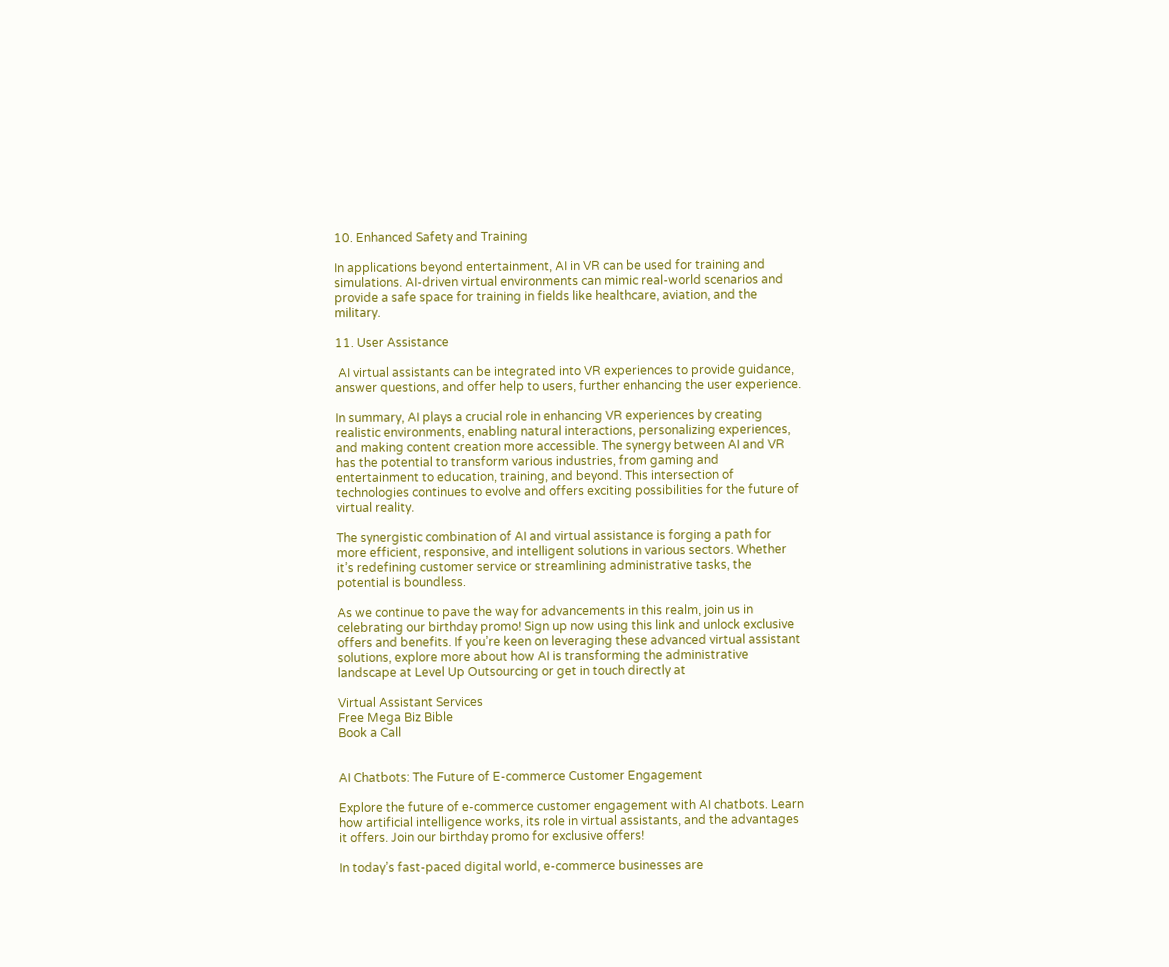10. Enhanced Safety and Training

In applications beyond entertainment, AI in VR can be used for training and simulations. AI-driven virtual environments can mimic real-world scenarios and provide a safe space for training in fields like healthcare, aviation, and the military.

11. User Assistance

 AI virtual assistants can be integrated into VR experiences to provide guidance, answer questions, and offer help to users, further enhancing the user experience.

In summary, AI plays a crucial role in enhancing VR experiences by creating realistic environments, enabling natural interactions, personalizing experiences, and making content creation more accessible. The synergy between AI and VR has the potential to transform various industries, from gaming and entertainment to education, training, and beyond. This intersection of technologies continues to evolve and offers exciting possibilities for the future of virtual reality.

The synergistic combination of AI and virtual assistance is forging a path for more efficient, responsive, and intelligent solutions in various sectors. Whether it’s redefining customer service or streamlining administrative tasks, the potential is boundless.

As we continue to pave the way for advancements in this realm, join us in celebrating our birthday promo! Sign up now using this link and unlock exclusive offers and benefits. If you’re keen on leveraging these advanced virtual assistant solutions, explore more about how AI is transforming the administrative landscape at Level Up Outsourcing or get in touch directly at

Virtual Assistant Services
Free Mega Biz Bible
Book a Call


AI Chatbots: The Future of E-commerce Customer Engagement

Explore the future of e-commerce customer engagement with AI chatbots. Learn how artificial intelligence works, its role in virtual assistants, and the advantages it offers. Join our birthday promo for exclusive offers!

In today’s fast-paced digital world, e-commerce businesses are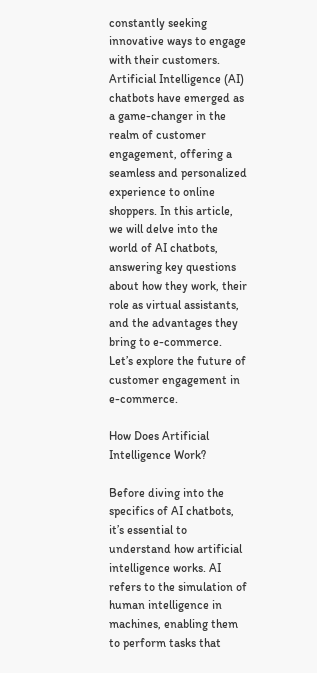constantly seeking innovative ways to engage with their customers. Artificial Intelligence (AI) chatbots have emerged as a game-changer in the realm of customer engagement, offering a seamless and personalized experience to online shoppers. In this article, we will delve into the world of AI chatbots, answering key questions about how they work, their role as virtual assistants, and the advantages they bring to e-commerce. Let’s explore the future of customer engagement in e-commerce.

How Does Artificial Intelligence Work?

Before diving into the specifics of AI chatbots, it’s essential to understand how artificial intelligence works. AI refers to the simulation of human intelligence in machines, enabling them to perform tasks that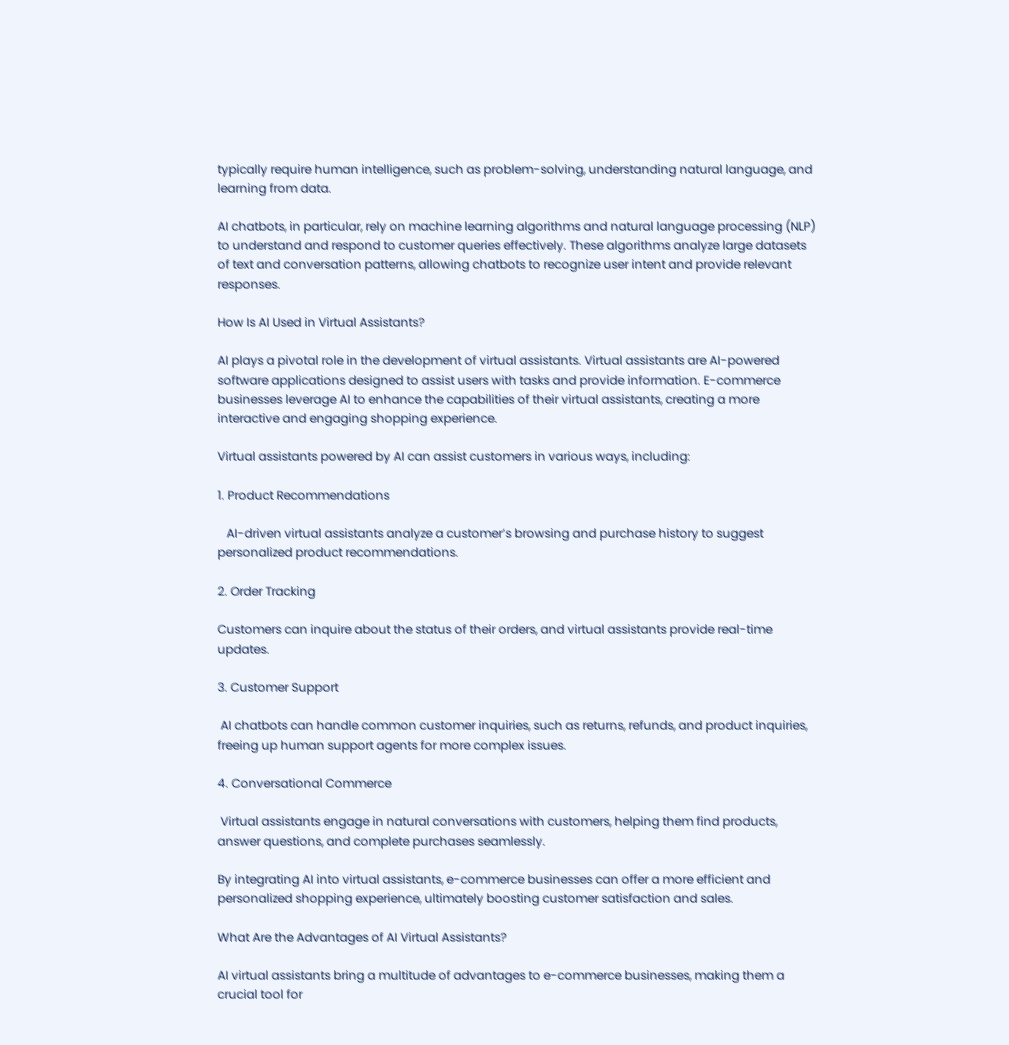typically require human intelligence, such as problem-solving, understanding natural language, and learning from data.

AI chatbots, in particular, rely on machine learning algorithms and natural language processing (NLP) to understand and respond to customer queries effectively. These algorithms analyze large datasets of text and conversation patterns, allowing chatbots to recognize user intent and provide relevant responses.

How Is AI Used in Virtual Assistants?

AI plays a pivotal role in the development of virtual assistants. Virtual assistants are AI-powered software applications designed to assist users with tasks and provide information. E-commerce businesses leverage AI to enhance the capabilities of their virtual assistants, creating a more interactive and engaging shopping experience.

Virtual assistants powered by AI can assist customers in various ways, including:

1. Product Recommendations

   AI-driven virtual assistants analyze a customer’s browsing and purchase history to suggest personalized product recommendations.

2. Order Tracking

Customers can inquire about the status of their orders, and virtual assistants provide real-time updates.

3. Customer Support

 AI chatbots can handle common customer inquiries, such as returns, refunds, and product inquiries, freeing up human support agents for more complex issues.

4. Conversational Commerce

 Virtual assistants engage in natural conversations with customers, helping them find products, answer questions, and complete purchases seamlessly.

By integrating AI into virtual assistants, e-commerce businesses can offer a more efficient and personalized shopping experience, ultimately boosting customer satisfaction and sales.

What Are the Advantages of AI Virtual Assistants?

AI virtual assistants bring a multitude of advantages to e-commerce businesses, making them a crucial tool for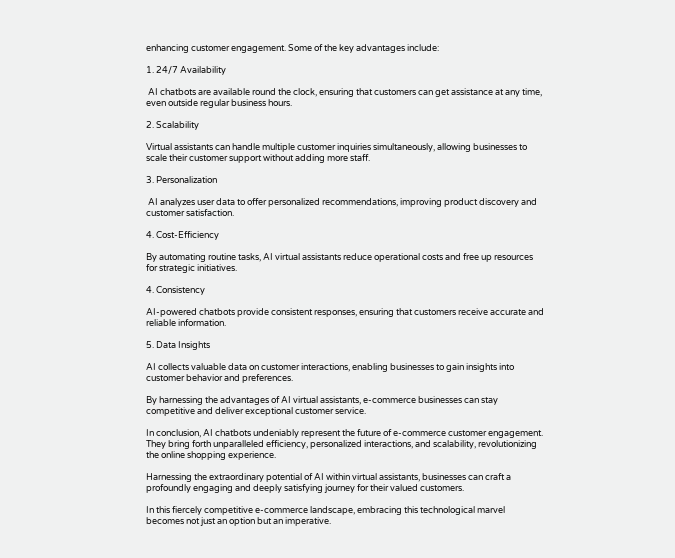enhancing customer engagement. Some of the key advantages include:

1. 24/7 Availability

 AI chatbots are available round the clock, ensuring that customers can get assistance at any time, even outside regular business hours.

2. Scalability

Virtual assistants can handle multiple customer inquiries simultaneously, allowing businesses to scale their customer support without adding more staff.

3. Personalization

 AI analyzes user data to offer personalized recommendations, improving product discovery and customer satisfaction.

4. Cost-Efficiency

By automating routine tasks, AI virtual assistants reduce operational costs and free up resources for strategic initiatives.

4. Consistency

AI-powered chatbots provide consistent responses, ensuring that customers receive accurate and reliable information.

5. Data Insights

AI collects valuable data on customer interactions, enabling businesses to gain insights into customer behavior and preferences.

By harnessing the advantages of AI virtual assistants, e-commerce businesses can stay competitive and deliver exceptional customer service.

In conclusion, AI chatbots undeniably represent the future of e-commerce customer engagement. They bring forth unparalleled efficiency, personalized interactions, and scalability, revolutionizing the online shopping experience.

Harnessing the extraordinary potential of AI within virtual assistants, businesses can craft a profoundly engaging and deeply satisfying journey for their valued customers.

In this fiercely competitive e-commerce landscape, embracing this technological marvel becomes not just an option but an imperative.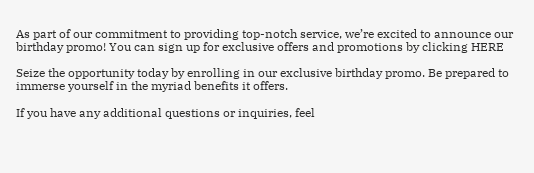As part of our commitment to providing top-notch service, we’re excited to announce our birthday promo! You can sign up for exclusive offers and promotions by clicking HERE

Seize the opportunity today by enrolling in our exclusive birthday promo. Be prepared to immerse yourself in the myriad benefits it offers.

If you have any additional questions or inquiries, feel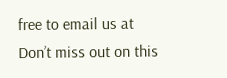free to email us at Don’t miss out on this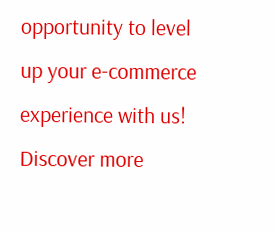opportunity to level up your e-commerce experience with us! Discover more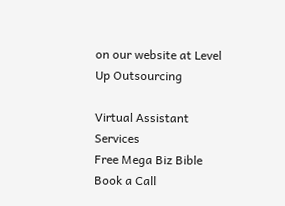on our website at Level Up Outsourcing

Virtual Assistant Services
Free Mega Biz Bible
Book a Call